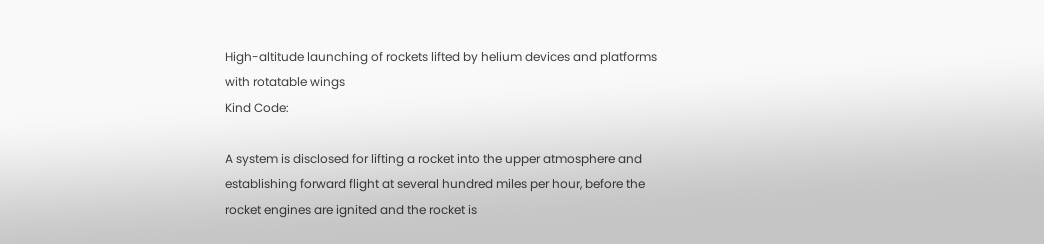High-altitude launching of rockets lifted by helium devices and platforms with rotatable wings
Kind Code:

A system is disclosed for lifting a rocket into the upper atmosphere and establishing forward flight at several hundred miles per hour, before the rocket engines are ignited and the rocket is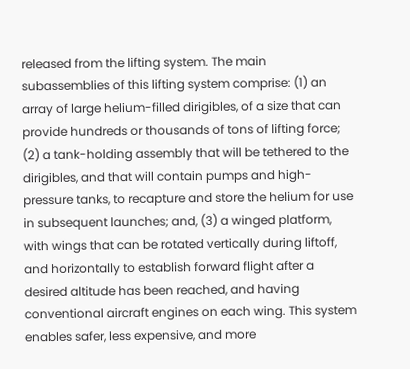released from the lifting system. The main subassemblies of this lifting system comprise: (1) an array of large helium-filled dirigibles, of a size that can provide hundreds or thousands of tons of lifting force; (2) a tank-holding assembly that will be tethered to the dirigibles, and that will contain pumps and high-pressure tanks, to recapture and store the helium for use in subsequent launches; and, (3) a winged platform, with wings that can be rotated vertically during liftoff, and horizontally to establish forward flight after a desired altitude has been reached, and having conventional aircraft engines on each wing. This system enables safer, less expensive, and more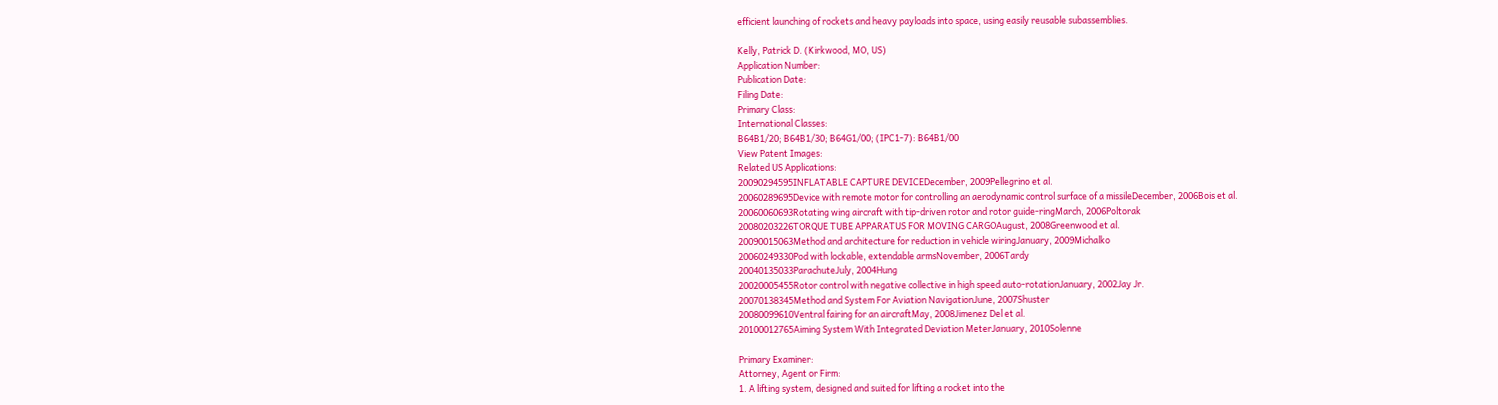efficient launching of rockets and heavy payloads into space, using easily reusable subassemblies.

Kelly, Patrick D. (Kirkwood, MO, US)
Application Number:
Publication Date:
Filing Date:
Primary Class:
International Classes:
B64B1/20; B64B1/30; B64G1/00; (IPC1-7): B64B1/00
View Patent Images:
Related US Applications:
20090294595INFLATABLE CAPTURE DEVICEDecember, 2009Pellegrino et al.
20060289695Device with remote motor for controlling an aerodynamic control surface of a missileDecember, 2006Bois et al.
20060060693Rotating wing aircraft with tip-driven rotor and rotor guide-ringMarch, 2006Poltorak
20080203226TORQUE TUBE APPARATUS FOR MOVING CARGOAugust, 2008Greenwood et al.
20090015063Method and architecture for reduction in vehicle wiringJanuary, 2009Michalko
20060249330Pod with lockable, extendable armsNovember, 2006Tardy
20040135033ParachuteJuly, 2004Hung
20020005455Rotor control with negative collective in high speed auto-rotationJanuary, 2002Jay Jr.
20070138345Method and System For Aviation NavigationJune, 2007Shuster
20080099610Ventral fairing for an aircraftMay, 2008Jimenez Del et al.
20100012765Aiming System With Integrated Deviation MeterJanuary, 2010Solenne

Primary Examiner:
Attorney, Agent or Firm:
1. A lifting system, designed and suited for lifting a rocket into the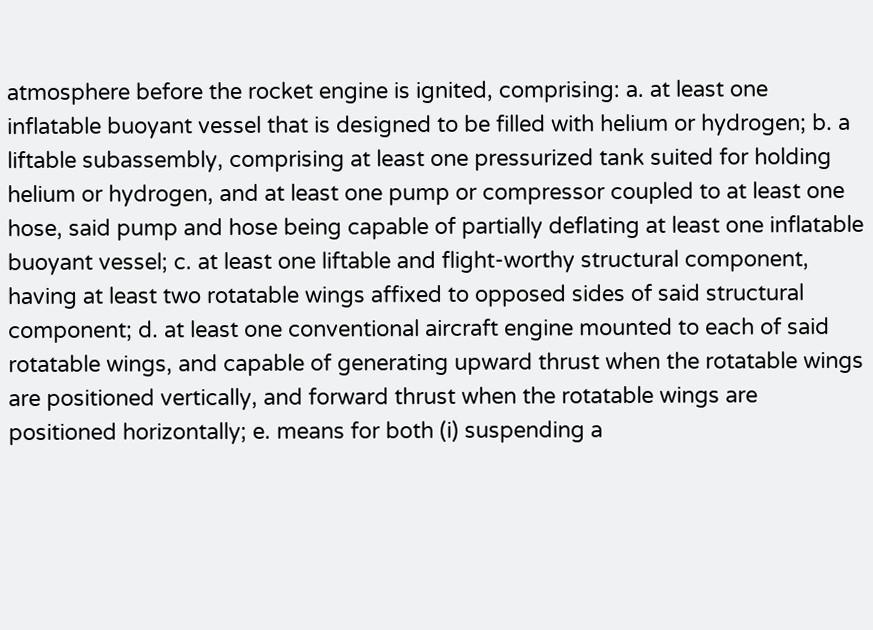atmosphere before the rocket engine is ignited, comprising: a. at least one inflatable buoyant vessel that is designed to be filled with helium or hydrogen; b. a liftable subassembly, comprising at least one pressurized tank suited for holding helium or hydrogen, and at least one pump or compressor coupled to at least one hose, said pump and hose being capable of partially deflating at least one inflatable buoyant vessel; c. at least one liftable and flight-worthy structural component, having at least two rotatable wings affixed to opposed sides of said structural component; d. at least one conventional aircraft engine mounted to each of said rotatable wings, and capable of generating upward thrust when the rotatable wings are positioned vertically, and forward thrust when the rotatable wings are positioned horizontally; e. means for both (i) suspending a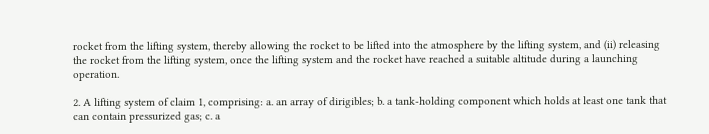rocket from the lifting system, thereby allowing the rocket to be lifted into the atmosphere by the lifting system, and (ii) releasing the rocket from the lifting system, once the lifting system and the rocket have reached a suitable altitude during a launching operation.

2. A lifting system of claim 1, comprising: a. an array of dirigibles; b. a tank-holding component which holds at least one tank that can contain pressurized gas; c. a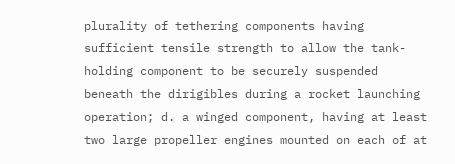plurality of tethering components having sufficient tensile strength to allow the tank-holding component to be securely suspended beneath the dirigibles during a rocket launching operation; d. a winged component, having at least two large propeller engines mounted on each of at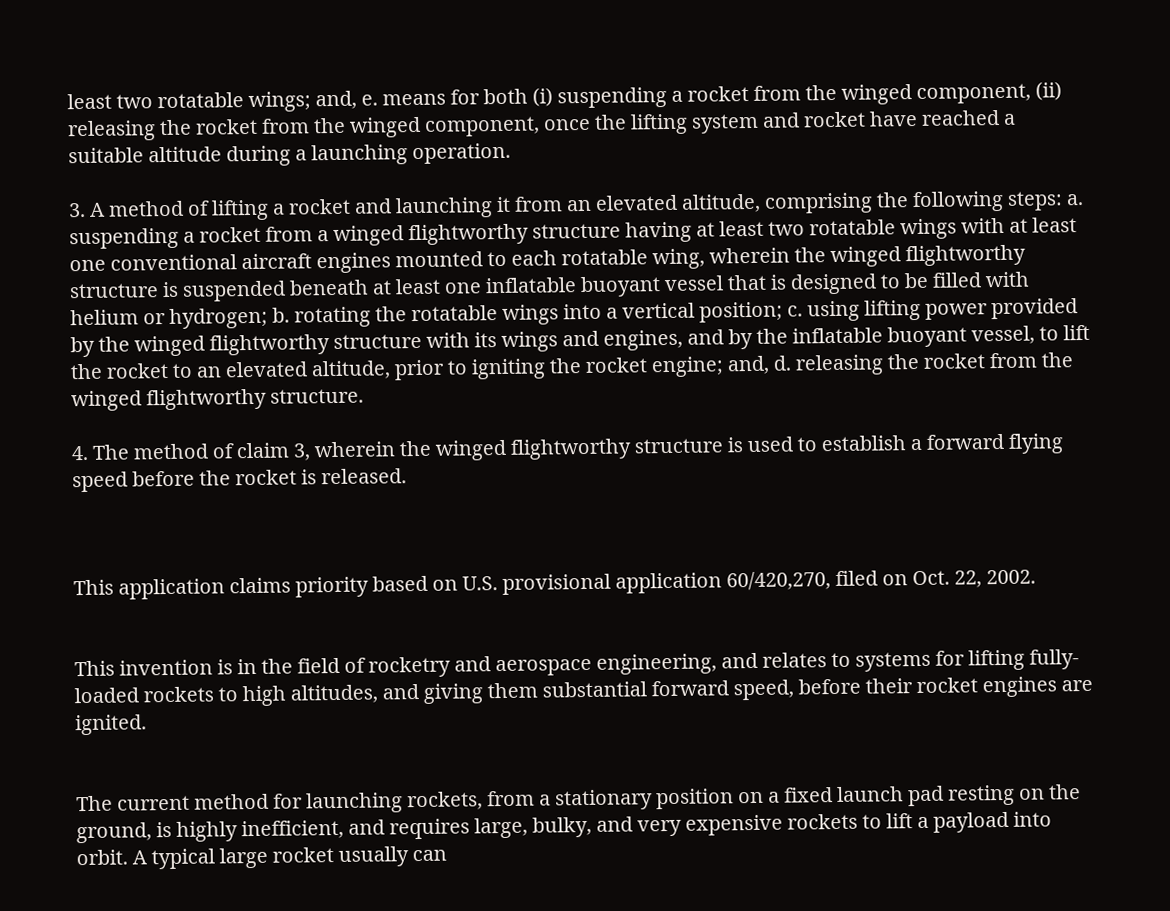least two rotatable wings; and, e. means for both (i) suspending a rocket from the winged component, (ii) releasing the rocket from the winged component, once the lifting system and rocket have reached a suitable altitude during a launching operation.

3. A method of lifting a rocket and launching it from an elevated altitude, comprising the following steps: a. suspending a rocket from a winged flightworthy structure having at least two rotatable wings with at least one conventional aircraft engines mounted to each rotatable wing, wherein the winged flightworthy structure is suspended beneath at least one inflatable buoyant vessel that is designed to be filled with helium or hydrogen; b. rotating the rotatable wings into a vertical position; c. using lifting power provided by the winged flightworthy structure with its wings and engines, and by the inflatable buoyant vessel, to lift the rocket to an elevated altitude, prior to igniting the rocket engine; and, d. releasing the rocket from the winged flightworthy structure.

4. The method of claim 3, wherein the winged flightworthy structure is used to establish a forward flying speed before the rocket is released.



This application claims priority based on U.S. provisional application 60/420,270, filed on Oct. 22, 2002.


This invention is in the field of rocketry and aerospace engineering, and relates to systems for lifting fully-loaded rockets to high altitudes, and giving them substantial forward speed, before their rocket engines are ignited.


The current method for launching rockets, from a stationary position on a fixed launch pad resting on the ground, is highly inefficient, and requires large, bulky, and very expensive rockets to lift a payload into orbit. A typical large rocket usually can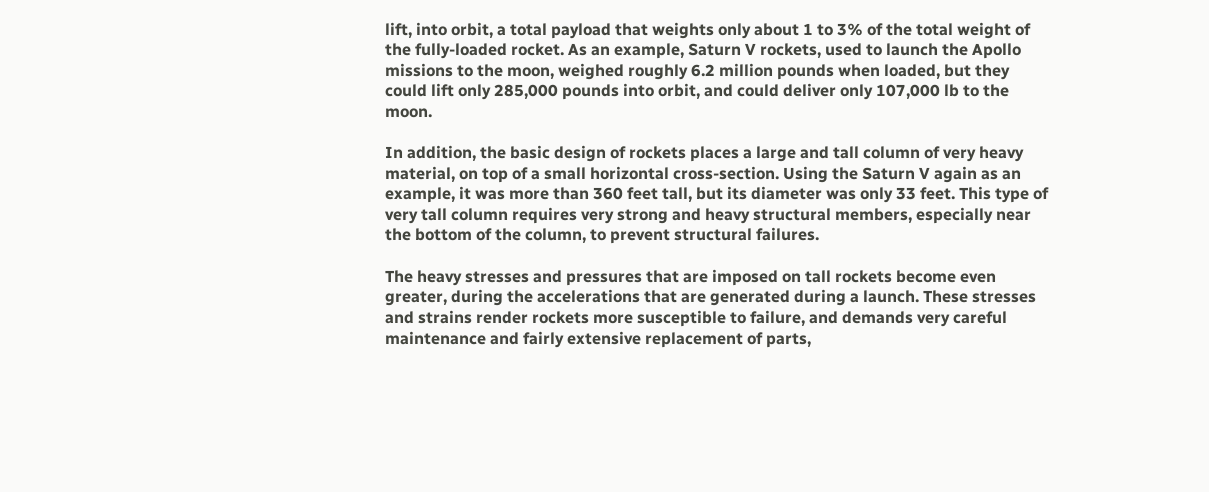lift, into orbit, a total payload that weights only about 1 to 3% of the total weight of the fully-loaded rocket. As an example, Saturn V rockets, used to launch the Apollo missions to the moon, weighed roughly 6.2 million pounds when loaded, but they could lift only 285,000 pounds into orbit, and could deliver only 107,000 lb to the moon.

In addition, the basic design of rockets places a large and tall column of very heavy material, on top of a small horizontal cross-section. Using the Saturn V again as an example, it was more than 360 feet tall, but its diameter was only 33 feet. This type of very tall column requires very strong and heavy structural members, especially near the bottom of the column, to prevent structural failures.

The heavy stresses and pressures that are imposed on tall rockets become even greater, during the accelerations that are generated during a launch. These stresses and strains render rockets more susceptible to failure, and demands very careful maintenance and fairly extensive replacement of parts,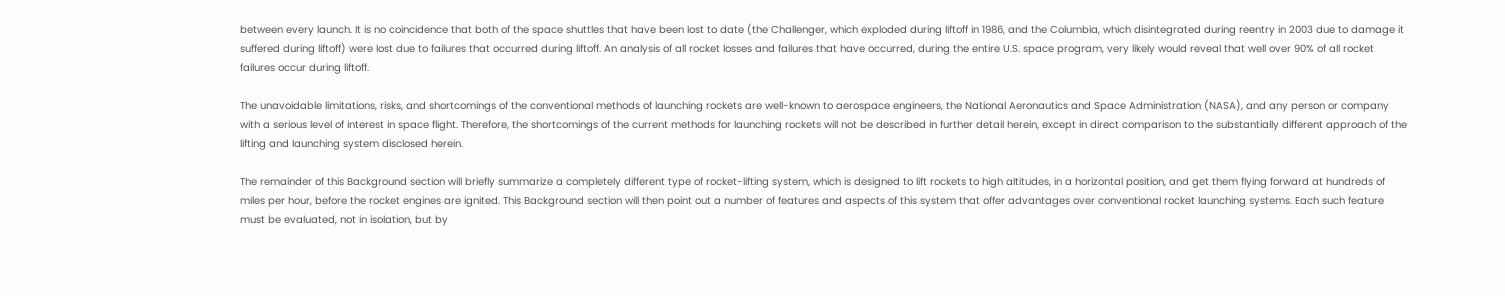between every launch. It is no coincidence that both of the space shuttles that have been lost to date (the Challenger, which exploded during liftoff in 1986, and the Columbia, which disintegrated during reentry in 2003 due to damage it suffered during liftoff) were lost due to failures that occurred during liftoff. An analysis of all rocket losses and failures that have occurred, during the entire U.S. space program, very likely would reveal that well over 90% of all rocket failures occur during liftoff.

The unavoidable limitations, risks, and shortcomings of the conventional methods of launching rockets are well-known to aerospace engineers, the National Aeronautics and Space Administration (NASA), and any person or company with a serious level of interest in space flight. Therefore, the shortcomings of the current methods for launching rockets will not be described in further detail herein, except in direct comparison to the substantially different approach of the lifting and launching system disclosed herein.

The remainder of this Background section will briefly summarize a completely different type of rocket-lifting system, which is designed to lift rockets to high altitudes, in a horizontal position, and get them flying forward at hundreds of miles per hour, before the rocket engines are ignited. This Background section will then point out a number of features and aspects of this system that offer advantages over conventional rocket launching systems. Each such feature must be evaluated, not in isolation, but by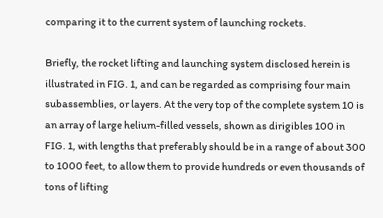comparing it to the current system of launching rockets.

Briefly, the rocket lifting and launching system disclosed herein is illustrated in FIG. 1, and can be regarded as comprising four main subassemblies, or layers. At the very top of the complete system 10 is an array of large helium-filled vessels, shown as dirigibles 100 in FIG. 1, with lengths that preferably should be in a range of about 300 to 1000 feet, to allow them to provide hundreds or even thousands of tons of lifting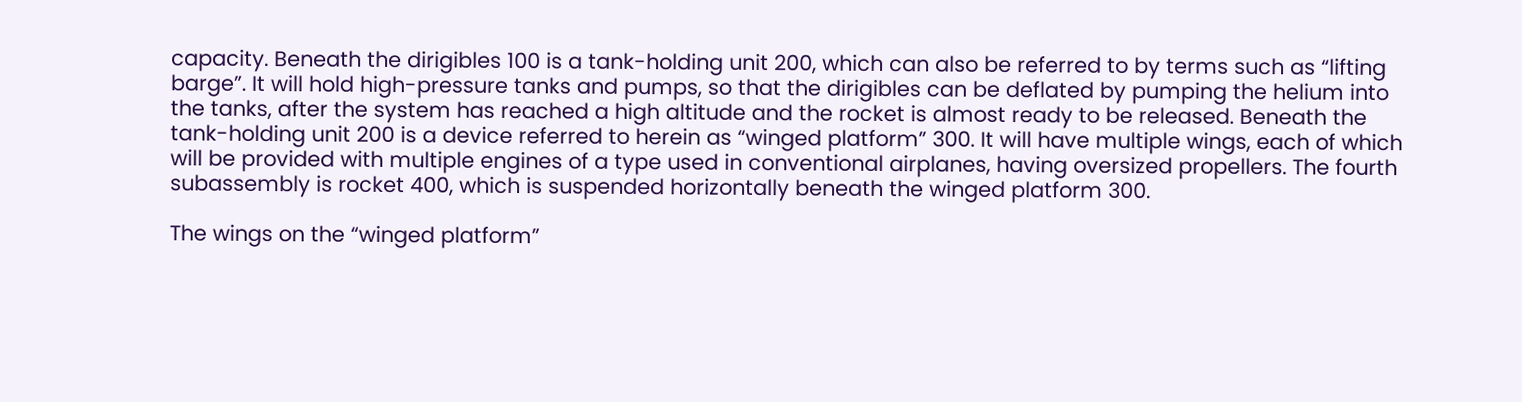capacity. Beneath the dirigibles 100 is a tank-holding unit 200, which can also be referred to by terms such as “lifting barge”. It will hold high-pressure tanks and pumps, so that the dirigibles can be deflated by pumping the helium into the tanks, after the system has reached a high altitude and the rocket is almost ready to be released. Beneath the tank-holding unit 200 is a device referred to herein as “winged platform” 300. It will have multiple wings, each of which will be provided with multiple engines of a type used in conventional airplanes, having oversized propellers. The fourth subassembly is rocket 400, which is suspended horizontally beneath the winged platform 300.

The wings on the “winged platform”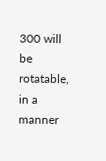300 will be rotatable, in a manner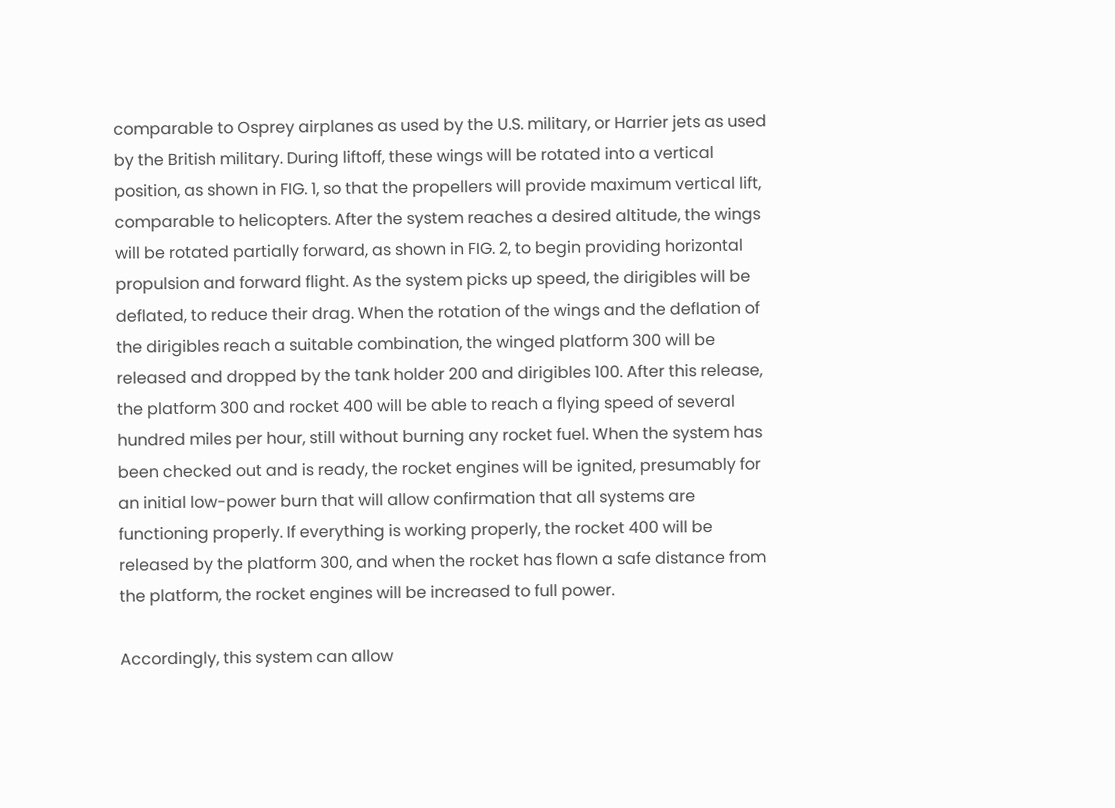comparable to Osprey airplanes as used by the U.S. military, or Harrier jets as used by the British military. During liftoff, these wings will be rotated into a vertical position, as shown in FIG. 1, so that the propellers will provide maximum vertical lift, comparable to helicopters. After the system reaches a desired altitude, the wings will be rotated partially forward, as shown in FIG. 2, to begin providing horizontal propulsion and forward flight. As the system picks up speed, the dirigibles will be deflated, to reduce their drag. When the rotation of the wings and the deflation of the dirigibles reach a suitable combination, the winged platform 300 will be released and dropped by the tank holder 200 and dirigibles 100. After this release, the platform 300 and rocket 400 will be able to reach a flying speed of several hundred miles per hour, still without burning any rocket fuel. When the system has been checked out and is ready, the rocket engines will be ignited, presumably for an initial low-power burn that will allow confirmation that all systems are functioning properly. If everything is working properly, the rocket 400 will be released by the platform 300, and when the rocket has flown a safe distance from the platform, the rocket engines will be increased to full power.

Accordingly, this system can allow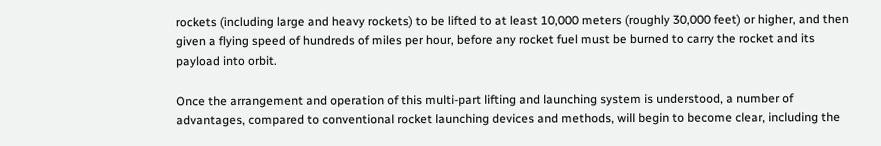rockets (including large and heavy rockets) to be lifted to at least 10,000 meters (roughly 30,000 feet) or higher, and then given a flying speed of hundreds of miles per hour, before any rocket fuel must be burned to carry the rocket and its payload into orbit.

Once the arrangement and operation of this multi-part lifting and launching system is understood, a number of advantages, compared to conventional rocket launching devices and methods, will begin to become clear, including the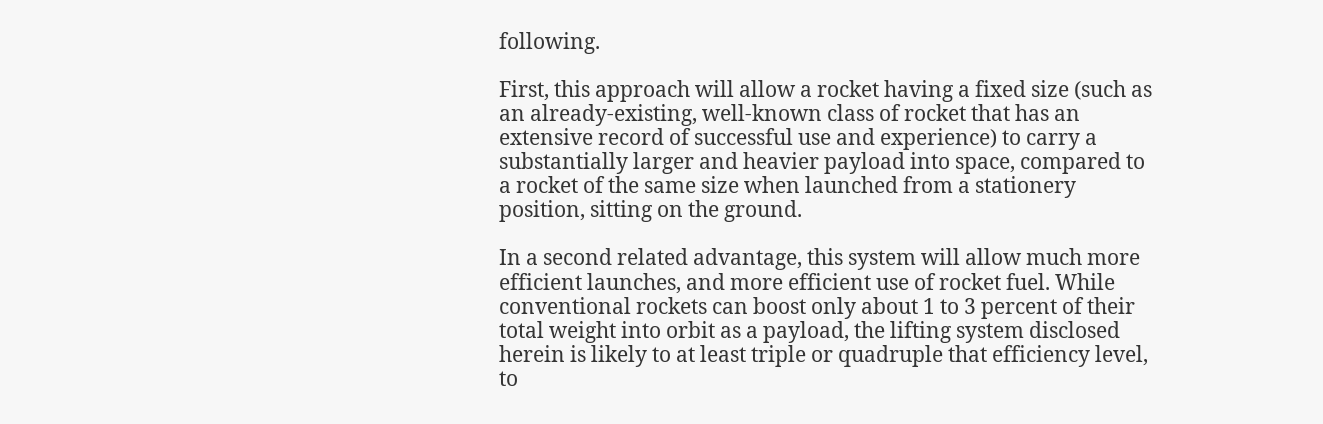following.

First, this approach will allow a rocket having a fixed size (such as an already-existing, well-known class of rocket that has an extensive record of successful use and experience) to carry a substantially larger and heavier payload into space, compared to a rocket of the same size when launched from a stationery position, sitting on the ground.

In a second related advantage, this system will allow much more efficient launches, and more efficient use of rocket fuel. While conventional rockets can boost only about 1 to 3 percent of their total weight into orbit as a payload, the lifting system disclosed herein is likely to at least triple or quadruple that efficiency level, to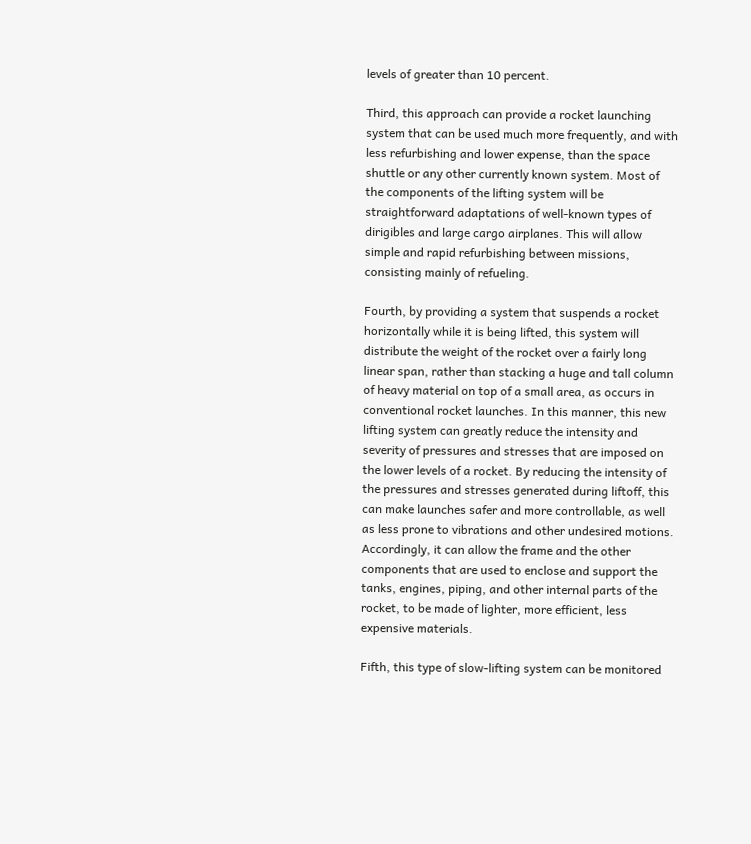levels of greater than 10 percent.

Third, this approach can provide a rocket launching system that can be used much more frequently, and with less refurbishing and lower expense, than the space shuttle or any other currently known system. Most of the components of the lifting system will be straightforward adaptations of well-known types of dirigibles and large cargo airplanes. This will allow simple and rapid refurbishing between missions, consisting mainly of refueling.

Fourth, by providing a system that suspends a rocket horizontally while it is being lifted, this system will distribute the weight of the rocket over a fairly long linear span, rather than stacking a huge and tall column of heavy material on top of a small area, as occurs in conventional rocket launches. In this manner, this new lifting system can greatly reduce the intensity and severity of pressures and stresses that are imposed on the lower levels of a rocket. By reducing the intensity of the pressures and stresses generated during liftoff, this can make launches safer and more controllable, as well as less prone to vibrations and other undesired motions. Accordingly, it can allow the frame and the other components that are used to enclose and support the tanks, engines, piping, and other internal parts of the rocket, to be made of lighter, more efficient, less expensive materials.

Fifth, this type of slow-lifting system can be monitored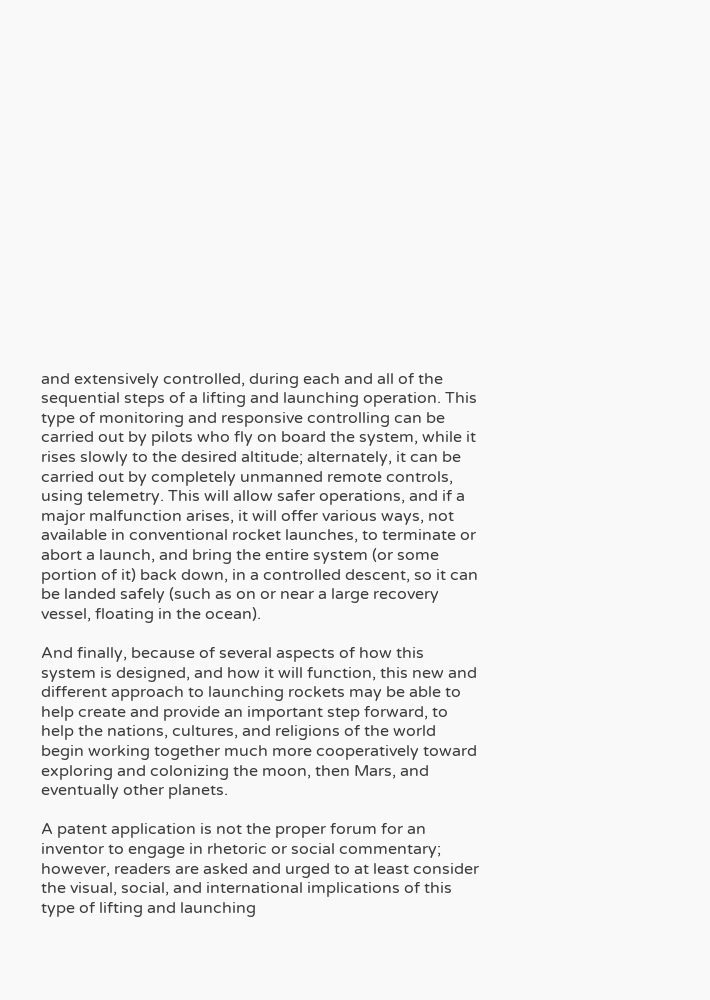and extensively controlled, during each and all of the sequential steps of a lifting and launching operation. This type of monitoring and responsive controlling can be carried out by pilots who fly on board the system, while it rises slowly to the desired altitude; alternately, it can be carried out by completely unmanned remote controls, using telemetry. This will allow safer operations, and if a major malfunction arises, it will offer various ways, not available in conventional rocket launches, to terminate or abort a launch, and bring the entire system (or some portion of it) back down, in a controlled descent, so it can be landed safely (such as on or near a large recovery vessel, floating in the ocean).

And finally, because of several aspects of how this system is designed, and how it will function, this new and different approach to launching rockets may be able to help create and provide an important step forward, to help the nations, cultures, and religions of the world begin working together much more cooperatively toward exploring and colonizing the moon, then Mars, and eventually other planets.

A patent application is not the proper forum for an inventor to engage in rhetoric or social commentary; however, readers are asked and urged to at least consider the visual, social, and international implications of this type of lifting and launching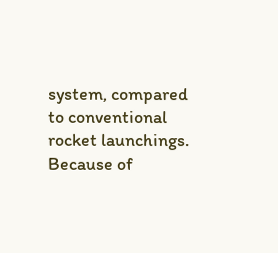system, compared to conventional rocket launchings. Because of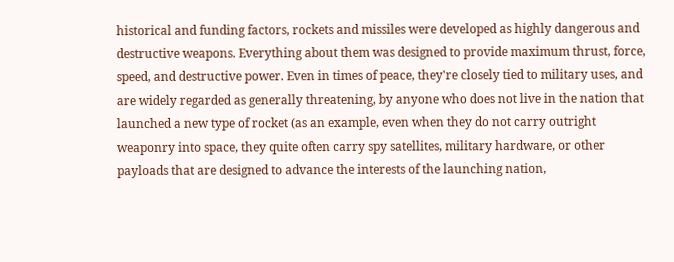historical and funding factors, rockets and missiles were developed as highly dangerous and destructive weapons. Everything about them was designed to provide maximum thrust, force, speed, and destructive power. Even in times of peace, they're closely tied to military uses, and are widely regarded as generally threatening, by anyone who does not live in the nation that launched a new type of rocket (as an example, even when they do not carry outright weaponry into space, they quite often carry spy satellites, military hardware, or other payloads that are designed to advance the interests of the launching nation,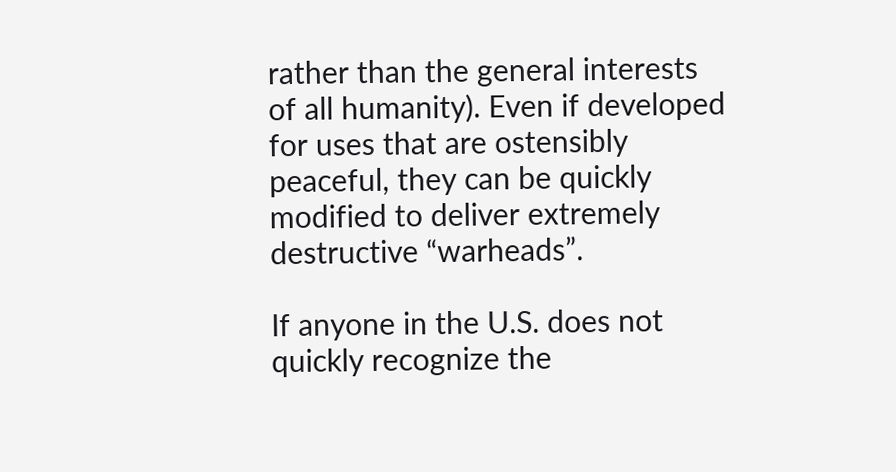rather than the general interests of all humanity). Even if developed for uses that are ostensibly peaceful, they can be quickly modified to deliver extremely destructive “warheads”.

If anyone in the U.S. does not quickly recognize the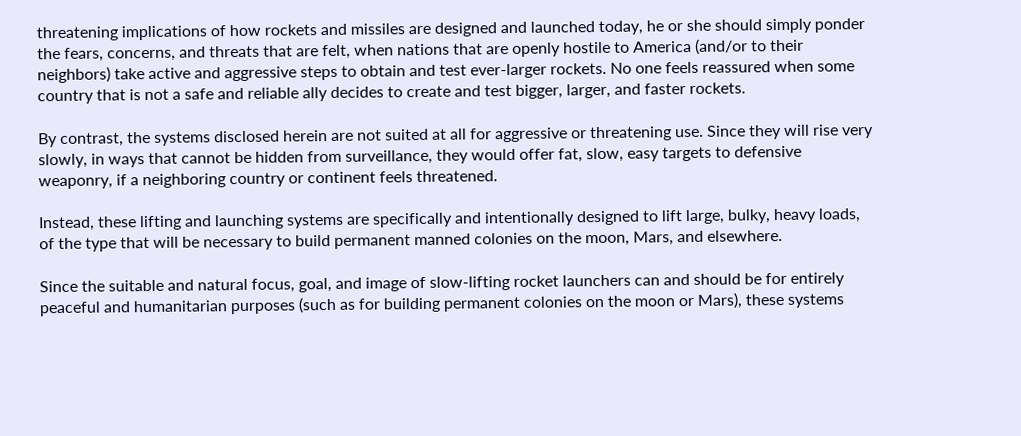threatening implications of how rockets and missiles are designed and launched today, he or she should simply ponder the fears, concerns, and threats that are felt, when nations that are openly hostile to America (and/or to their neighbors) take active and aggressive steps to obtain and test ever-larger rockets. No one feels reassured when some country that is not a safe and reliable ally decides to create and test bigger, larger, and faster rockets.

By contrast, the systems disclosed herein are not suited at all for aggressive or threatening use. Since they will rise very slowly, in ways that cannot be hidden from surveillance, they would offer fat, slow, easy targets to defensive weaponry, if a neighboring country or continent feels threatened.

Instead, these lifting and launching systems are specifically and intentionally designed to lift large, bulky, heavy loads, of the type that will be necessary to build permanent manned colonies on the moon, Mars, and elsewhere.

Since the suitable and natural focus, goal, and image of slow-lifting rocket launchers can and should be for entirely peaceful and humanitarian purposes (such as for building permanent colonies on the moon or Mars), these systems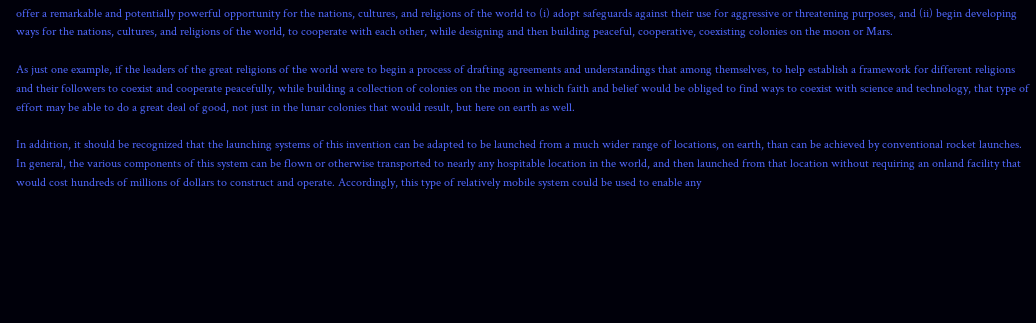offer a remarkable and potentially powerful opportunity for the nations, cultures, and religions of the world to (i) adopt safeguards against their use for aggressive or threatening purposes, and (ii) begin developing ways for the nations, cultures, and religions of the world, to cooperate with each other, while designing and then building peaceful, cooperative, coexisting colonies on the moon or Mars.

As just one example, if the leaders of the great religions of the world were to begin a process of drafting agreements and understandings that among themselves, to help establish a framework for different religions and their followers to coexist and cooperate peacefully, while building a collection of colonies on the moon in which faith and belief would be obliged to find ways to coexist with science and technology, that type of effort may be able to do a great deal of good, not just in the lunar colonies that would result, but here on earth as well.

In addition, it should be recognized that the launching systems of this invention can be adapted to be launched from a much wider range of locations, on earth, than can be achieved by conventional rocket launches. In general, the various components of this system can be flown or otherwise transported to nearly any hospitable location in the world, and then launched from that location without requiring an onland facility that would cost hundreds of millions of dollars to construct and operate. Accordingly, this type of relatively mobile system could be used to enable any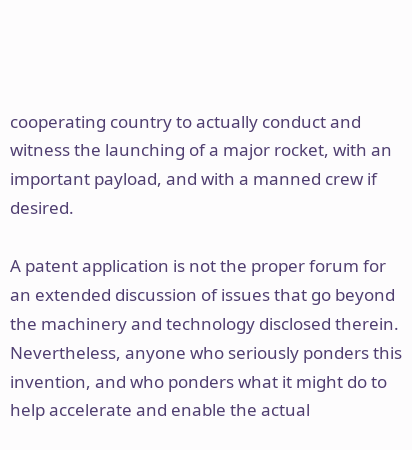cooperating country to actually conduct and witness the launching of a major rocket, with an important payload, and with a manned crew if desired.

A patent application is not the proper forum for an extended discussion of issues that go beyond the machinery and technology disclosed therein. Nevertheless, anyone who seriously ponders this invention, and who ponders what it might do to help accelerate and enable the actual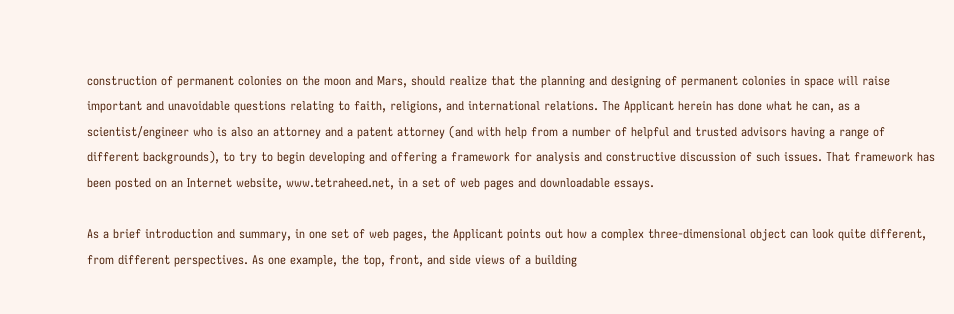construction of permanent colonies on the moon and Mars, should realize that the planning and designing of permanent colonies in space will raise important and unavoidable questions relating to faith, religions, and international relations. The Applicant herein has done what he can, as a scientist/engineer who is also an attorney and a patent attorney (and with help from a number of helpful and trusted advisors having a range of different backgrounds), to try to begin developing and offering a framework for analysis and constructive discussion of such issues. That framework has been posted on an Internet website, www.tetraheed.net, in a set of web pages and downloadable essays.

As a brief introduction and summary, in one set of web pages, the Applicant points out how a complex three-dimensional object can look quite different, from different perspectives. As one example, the top, front, and side views of a building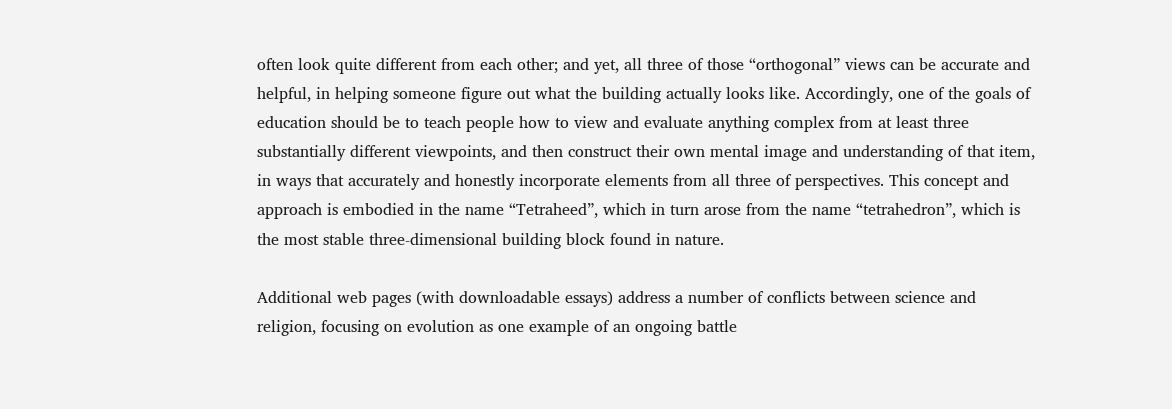often look quite different from each other; and yet, all three of those “orthogonal” views can be accurate and helpful, in helping someone figure out what the building actually looks like. Accordingly, one of the goals of education should be to teach people how to view and evaluate anything complex from at least three substantially different viewpoints, and then construct their own mental image and understanding of that item, in ways that accurately and honestly incorporate elements from all three of perspectives. This concept and approach is embodied in the name “Tetraheed”, which in turn arose from the name “tetrahedron”, which is the most stable three-dimensional building block found in nature.

Additional web pages (with downloadable essays) address a number of conflicts between science and religion, focusing on evolution as one example of an ongoing battle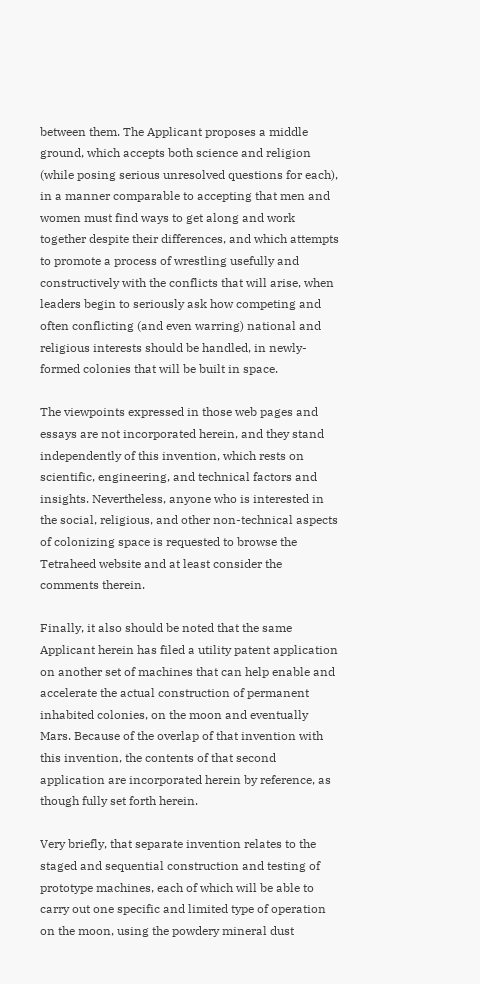between them. The Applicant proposes a middle ground, which accepts both science and religion (while posing serious unresolved questions for each), in a manner comparable to accepting that men and women must find ways to get along and work together despite their differences, and which attempts to promote a process of wrestling usefully and constructively with the conflicts that will arise, when leaders begin to seriously ask how competing and often conflicting (and even warring) national and religious interests should be handled, in newly-formed colonies that will be built in space.

The viewpoints expressed in those web pages and essays are not incorporated herein, and they stand independently of this invention, which rests on scientific, engineering, and technical factors and insights. Nevertheless, anyone who is interested in the social, religious, and other non-technical aspects of colonizing space is requested to browse the Tetraheed website and at least consider the comments therein.

Finally, it also should be noted that the same Applicant herein has filed a utility patent application on another set of machines that can help enable and accelerate the actual construction of permanent inhabited colonies, on the moon and eventually Mars. Because of the overlap of that invention with this invention, the contents of that second application are incorporated herein by reference, as though fully set forth herein.

Very briefly, that separate invention relates to the staged and sequential construction and testing of prototype machines, each of which will be able to carry out one specific and limited type of operation on the moon, using the powdery mineral dust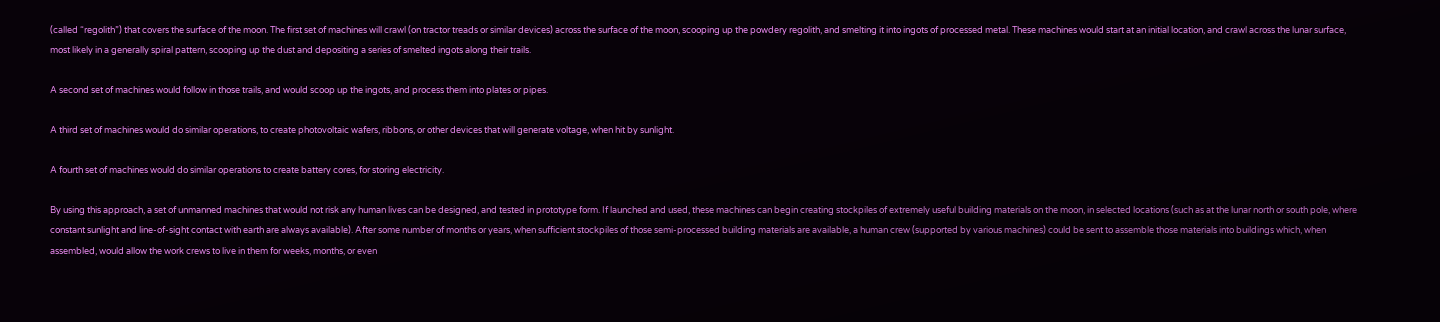(called “regolith”) that covers the surface of the moon. The first set of machines will crawl (on tractor treads or similar devices) across the surface of the moon, scooping up the powdery regolith, and smelting it into ingots of processed metal. These machines would start at an initial location, and crawl across the lunar surface, most likely in a generally spiral pattern, scooping up the dust and depositing a series of smelted ingots along their trails.

A second set of machines would follow in those trails, and would scoop up the ingots, and process them into plates or pipes.

A third set of machines would do similar operations, to create photovoltaic wafers, ribbons, or other devices that will generate voltage, when hit by sunlight.

A fourth set of machines would do similar operations to create battery cores, for storing electricity.

By using this approach, a set of unmanned machines that would not risk any human lives can be designed, and tested in prototype form. If launched and used, these machines can begin creating stockpiles of extremely useful building materials on the moon, in selected locations (such as at the lunar north or south pole, where constant sunlight and line-of-sight contact with earth are always available). After some number of months or years, when sufficient stockpiles of those semi-processed building materials are available, a human crew (supported by various machines) could be sent to assemble those materials into buildings which, when assembled, would allow the work crews to live in them for weeks, months, or even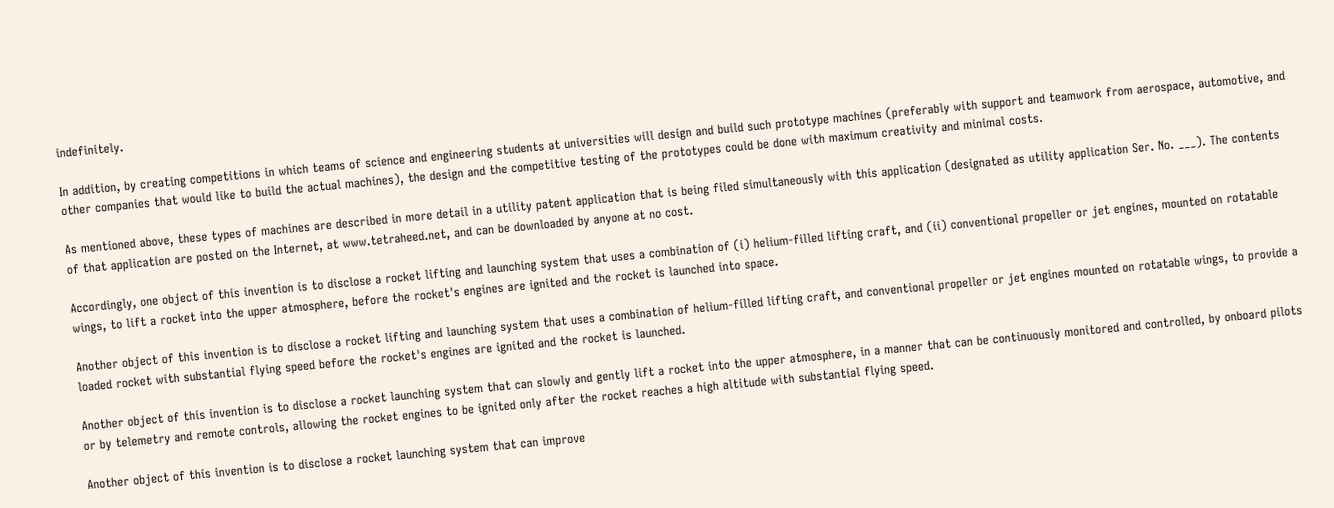indefinitely.

In addition, by creating competitions in which teams of science and engineering students at universities will design and build such prototype machines (preferably with support and teamwork from aerospace, automotive, and other companies that would like to build the actual machines), the design and the competitive testing of the prototypes could be done with maximum creativity and minimal costs.

As mentioned above, these types of machines are described in more detail in a utility patent application that is being filed simultaneously with this application (designated as utility application Ser. No. ___). The contents of that application are posted on the Internet, at www.tetraheed.net, and can be downloaded by anyone at no cost.

Accordingly, one object of this invention is to disclose a rocket lifting and launching system that uses a combination of (i) helium-filled lifting craft, and (ii) conventional propeller or jet engines, mounted on rotatable wings, to lift a rocket into the upper atmosphere, before the rocket's engines are ignited and the rocket is launched into space.

Another object of this invention is to disclose a rocket lifting and launching system that uses a combination of helium-filled lifting craft, and conventional propeller or jet engines mounted on rotatable wings, to provide a loaded rocket with substantial flying speed before the rocket's engines are ignited and the rocket is launched.

Another object of this invention is to disclose a rocket launching system that can slowly and gently lift a rocket into the upper atmosphere, in a manner that can be continuously monitored and controlled, by onboard pilots or by telemetry and remote controls, allowing the rocket engines to be ignited only after the rocket reaches a high altitude with substantial flying speed.

Another object of this invention is to disclose a rocket launching system that can improve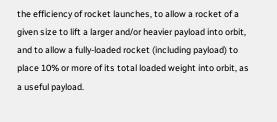the efficiency of rocket launches, to allow a rocket of a given size to lift a larger and/or heavier payload into orbit, and to allow a fully-loaded rocket (including payload) to place 10% or more of its total loaded weight into orbit, as a useful payload.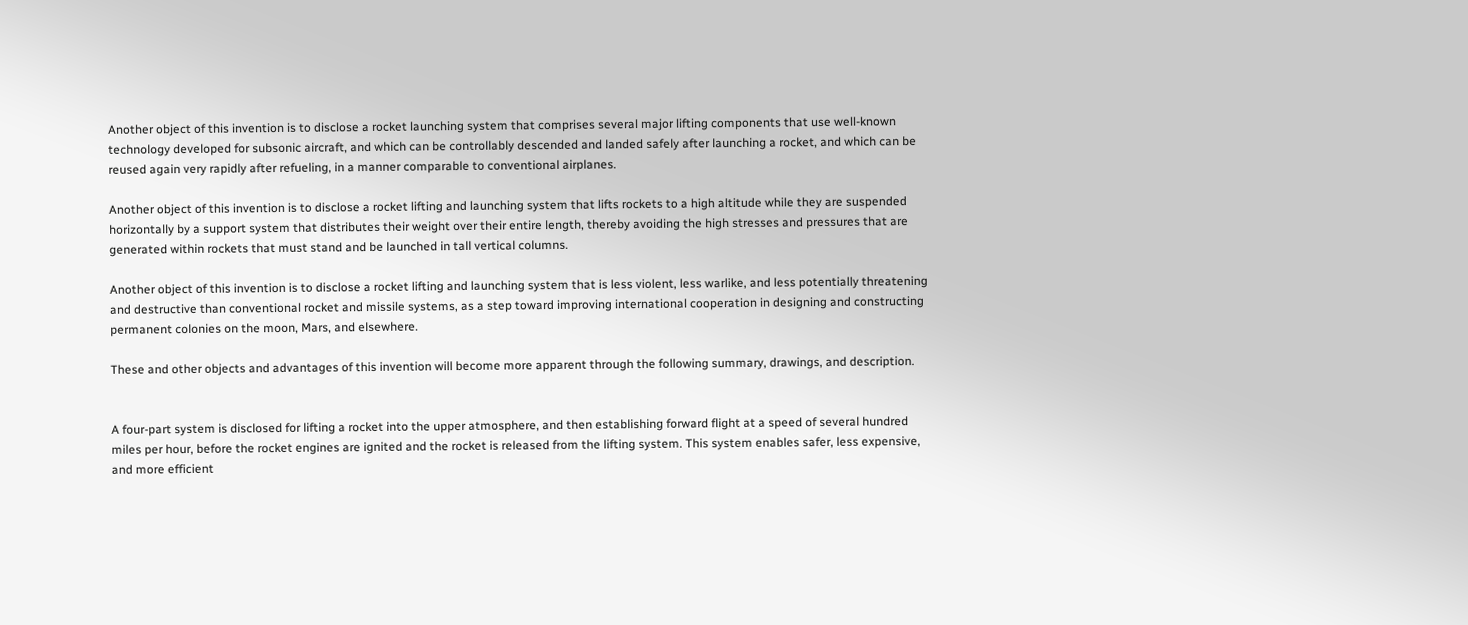Another object of this invention is to disclose a rocket launching system that comprises several major lifting components that use well-known technology developed for subsonic aircraft, and which can be controllably descended and landed safely after launching a rocket, and which can be reused again very rapidly after refueling, in a manner comparable to conventional airplanes.

Another object of this invention is to disclose a rocket lifting and launching system that lifts rockets to a high altitude while they are suspended horizontally by a support system that distributes their weight over their entire length, thereby avoiding the high stresses and pressures that are generated within rockets that must stand and be launched in tall vertical columns.

Another object of this invention is to disclose a rocket lifting and launching system that is less violent, less warlike, and less potentially threatening and destructive than conventional rocket and missile systems, as a step toward improving international cooperation in designing and constructing permanent colonies on the moon, Mars, and elsewhere.

These and other objects and advantages of this invention will become more apparent through the following summary, drawings, and description.


A four-part system is disclosed for lifting a rocket into the upper atmosphere, and then establishing forward flight at a speed of several hundred miles per hour, before the rocket engines are ignited and the rocket is released from the lifting system. This system enables safer, less expensive, and more efficient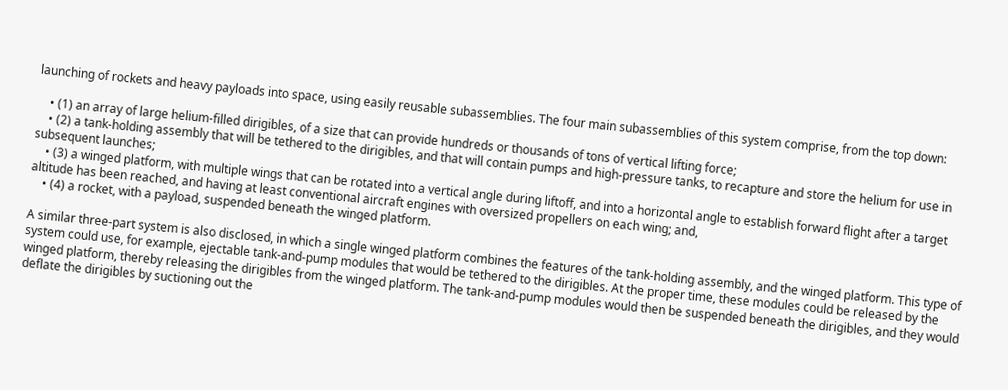launching of rockets and heavy payloads into space, using easily reusable subassemblies. The four main subassemblies of this system comprise, from the top down:

    • (1) an array of large helium-filled dirigibles, of a size that can provide hundreds or thousands of tons of vertical lifting force;
    • (2) a tank-holding assembly that will be tethered to the dirigibles, and that will contain pumps and high-pressure tanks, to recapture and store the helium for use in subsequent launches;
    • (3) a winged platform, with multiple wings that can be rotated into a vertical angle during liftoff, and into a horizontal angle to establish forward flight after a target altitude has been reached, and having at least conventional aircraft engines with oversized propellers on each wing; and,
    • (4) a rocket, with a payload, suspended beneath the winged platform.

A similar three-part system is also disclosed, in which a single winged platform combines the features of the tank-holding assembly, and the winged platform. This type of system could use, for example, ejectable tank-and-pump modules that would be tethered to the dirigibles. At the proper time, these modules could be released by the winged platform, thereby releasing the dirigibles from the winged platform. The tank-and-pump modules would then be suspended beneath the dirigibles, and they would deflate the dirigibles by suctioning out the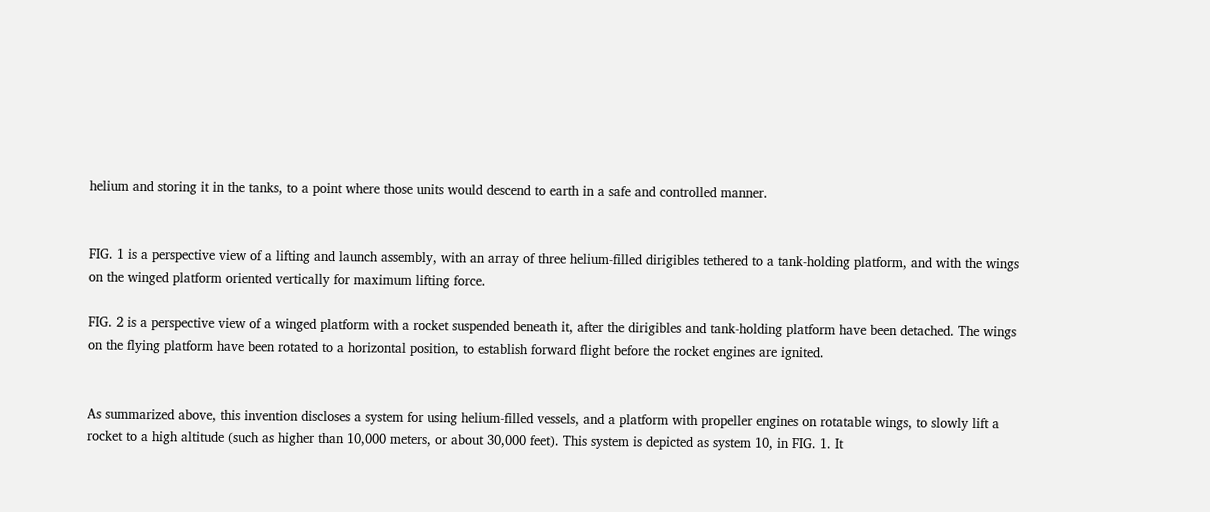helium and storing it in the tanks, to a point where those units would descend to earth in a safe and controlled manner.


FIG. 1 is a perspective view of a lifting and launch assembly, with an array of three helium-filled dirigibles tethered to a tank-holding platform, and with the wings on the winged platform oriented vertically for maximum lifting force.

FIG. 2 is a perspective view of a winged platform with a rocket suspended beneath it, after the dirigibles and tank-holding platform have been detached. The wings on the flying platform have been rotated to a horizontal position, to establish forward flight before the rocket engines are ignited.


As summarized above, this invention discloses a system for using helium-filled vessels, and a platform with propeller engines on rotatable wings, to slowly lift a rocket to a high altitude (such as higher than 10,000 meters, or about 30,000 feet). This system is depicted as system 10, in FIG. 1. It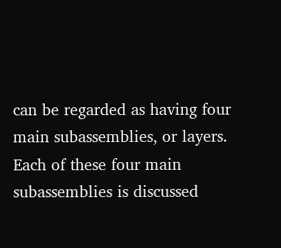can be regarded as having four main subassemblies, or layers. Each of these four main subassemblies is discussed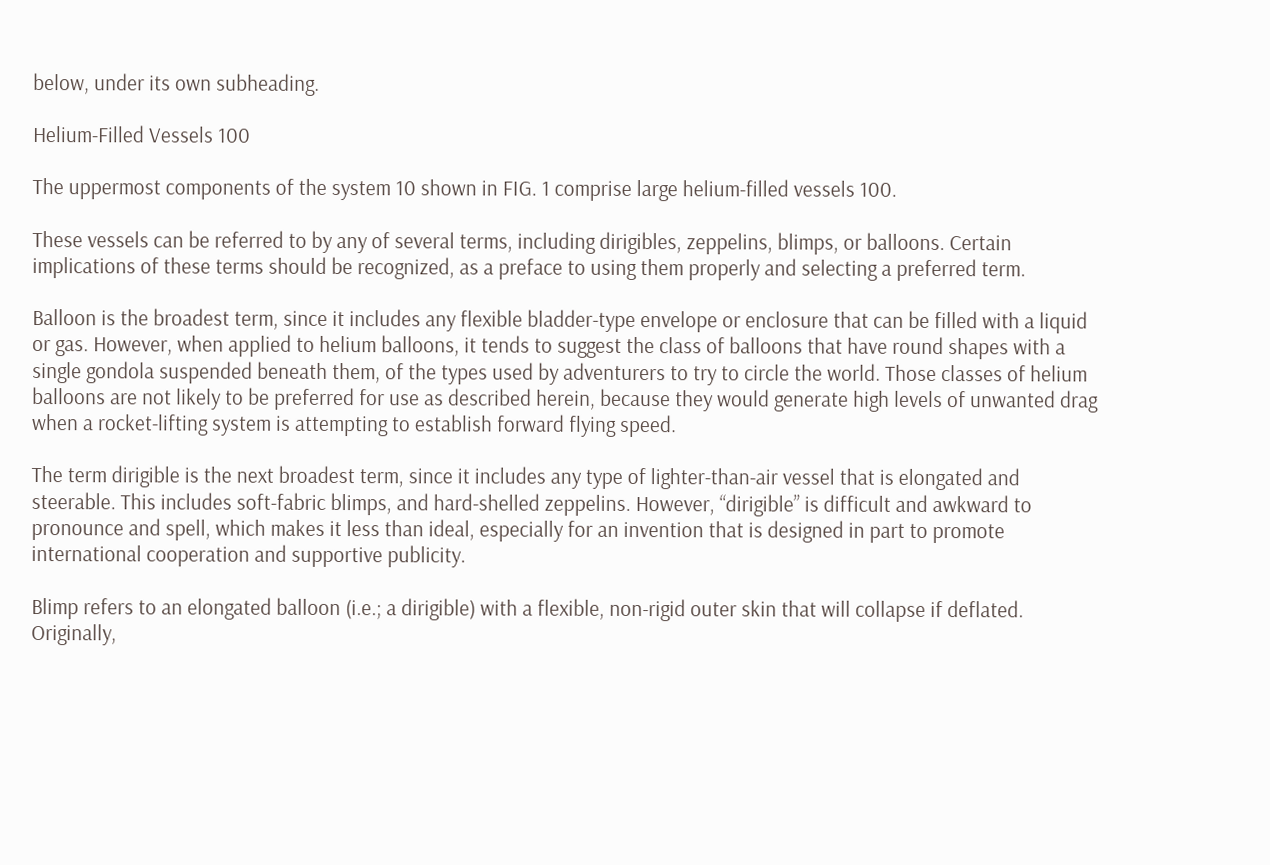below, under its own subheading.

Helium-Filled Vessels 100

The uppermost components of the system 10 shown in FIG. 1 comprise large helium-filled vessels 100.

These vessels can be referred to by any of several terms, including dirigibles, zeppelins, blimps, or balloons. Certain implications of these terms should be recognized, as a preface to using them properly and selecting a preferred term.

Balloon is the broadest term, since it includes any flexible bladder-type envelope or enclosure that can be filled with a liquid or gas. However, when applied to helium balloons, it tends to suggest the class of balloons that have round shapes with a single gondola suspended beneath them, of the types used by adventurers to try to circle the world. Those classes of helium balloons are not likely to be preferred for use as described herein, because they would generate high levels of unwanted drag when a rocket-lifting system is attempting to establish forward flying speed.

The term dirigible is the next broadest term, since it includes any type of lighter-than-air vessel that is elongated and steerable. This includes soft-fabric blimps, and hard-shelled zeppelins. However, “dirigible” is difficult and awkward to pronounce and spell, which makes it less than ideal, especially for an invention that is designed in part to promote international cooperation and supportive publicity.

Blimp refers to an elongated balloon (i.e.; a dirigible) with a flexible, non-rigid outer skin that will collapse if deflated. Originally,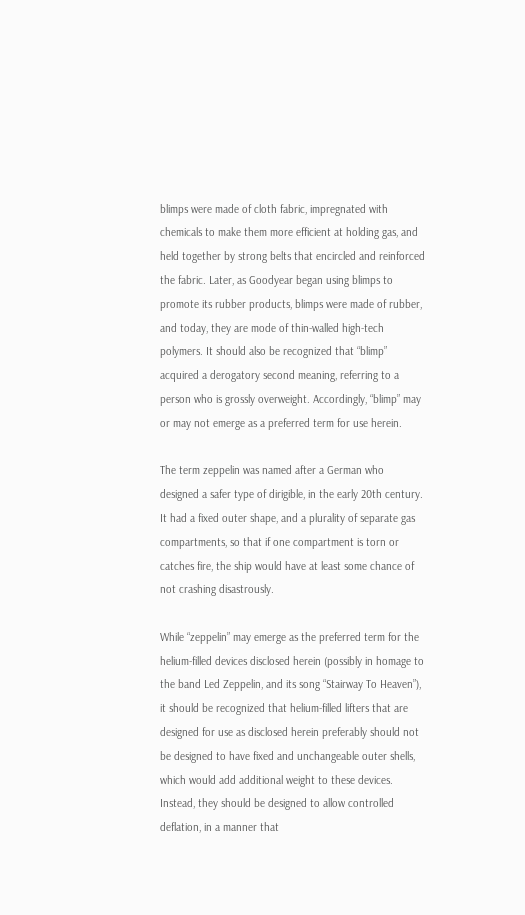blimps were made of cloth fabric, impregnated with chemicals to make them more efficient at holding gas, and held together by strong belts that encircled and reinforced the fabric. Later, as Goodyear began using blimps to promote its rubber products, blimps were made of rubber, and today, they are mode of thin-walled high-tech polymers. It should also be recognized that “blimp” acquired a derogatory second meaning, referring to a person who is grossly overweight. Accordingly, “blimp” may or may not emerge as a preferred term for use herein.

The term zeppelin was named after a German who designed a safer type of dirigible, in the early 20th century. It had a fixed outer shape, and a plurality of separate gas compartments, so that if one compartment is torn or catches fire, the ship would have at least some chance of not crashing disastrously.

While “zeppelin” may emerge as the preferred term for the helium-filled devices disclosed herein (possibly in homage to the band Led Zeppelin, and its song “Stairway To Heaven”), it should be recognized that helium-filled lifters that are designed for use as disclosed herein preferably should not be designed to have fixed and unchangeable outer shells, which would add additional weight to these devices. Instead, they should be designed to allow controlled deflation, in a manner that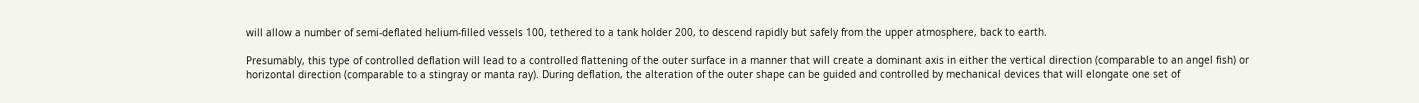will allow a number of semi-deflated helium-filled vessels 100, tethered to a tank holder 200, to descend rapidly but safely from the upper atmosphere, back to earth.

Presumably, this type of controlled deflation will lead to a controlled flattening of the outer surface in a manner that will create a dominant axis in either the vertical direction (comparable to an angel fish) or horizontal direction (comparable to a stingray or manta ray). During deflation, the alteration of the outer shape can be guided and controlled by mechanical devices that will elongate one set of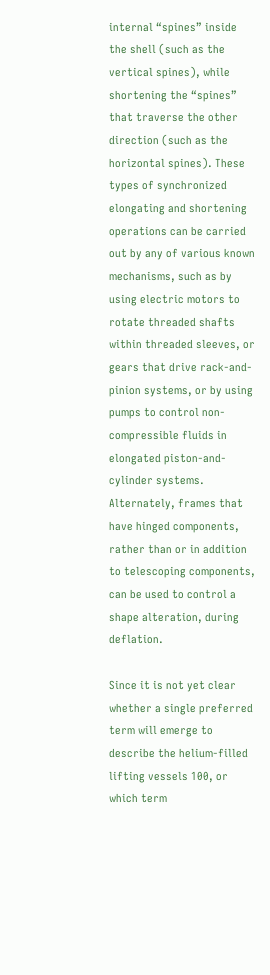internal “spines” inside the shell (such as the vertical spines), while shortening the “spines” that traverse the other direction (such as the horizontal spines). These types of synchronized elongating and shortening operations can be carried out by any of various known mechanisms, such as by using electric motors to rotate threaded shafts within threaded sleeves, or gears that drive rack-and-pinion systems, or by using pumps to control non-compressible fluids in elongated piston-and-cylinder systems. Alternately, frames that have hinged components, rather than or in addition to telescoping components, can be used to control a shape alteration, during deflation.

Since it is not yet clear whether a single preferred term will emerge to describe the helium-filled lifting vessels 100, or which term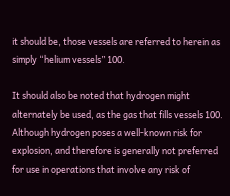it should be, those vessels are referred to herein as simply “helium vessels” 100.

It should also be noted that hydrogen might alternately be used, as the gas that fills vessels 100. Although hydrogen poses a well-known risk for explosion, and therefore is generally not preferred for use in operations that involve any risk of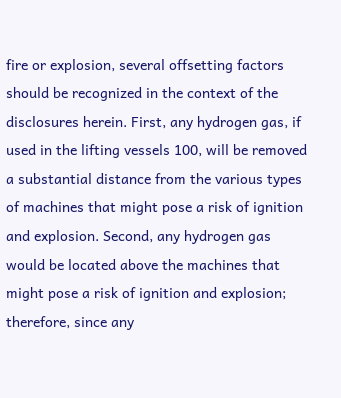fire or explosion, several offsetting factors should be recognized in the context of the disclosures herein. First, any hydrogen gas, if used in the lifting vessels 100, will be removed a substantial distance from the various types of machines that might pose a risk of ignition and explosion. Second, any hydrogen gas would be located above the machines that might pose a risk of ignition and explosion; therefore, since any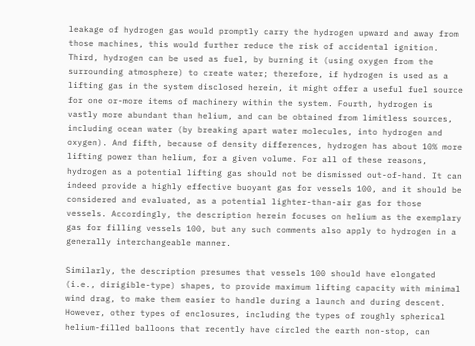leakage of hydrogen gas would promptly carry the hydrogen upward and away from those machines, this would further reduce the risk of accidental ignition. Third, hydrogen can be used as fuel, by burning it (using oxygen from the surrounding atmosphere) to create water; therefore, if hydrogen is used as a lifting gas in the system disclosed herein, it might offer a useful fuel source for one or-more items of machinery within the system. Fourth, hydrogen is vastly more abundant than helium, and can be obtained from limitless sources, including ocean water (by breaking apart water molecules, into hydrogen and oxygen). And fifth, because of density differences, hydrogen has about 10% more lifting power than helium, for a given volume. For all of these reasons, hydrogen as a potential lifting gas should not be dismissed out-of-hand. It can indeed provide a highly effective buoyant gas for vessels 100, and it should be considered and evaluated, as a potential lighter-than-air gas for those vessels. Accordingly, the description herein focuses on helium as the exemplary gas for filling vessels 100, but any such comments also apply to hydrogen in a generally interchangeable manner.

Similarly, the description presumes that vessels 100 should have elongated (i.e., dirigible-type) shapes, to provide maximum lifting capacity with minimal wind drag, to make them easier to handle during a launch and during descent. However, other types of enclosures, including the types of roughly spherical helium-filled balloons that recently have circled the earth non-stop, can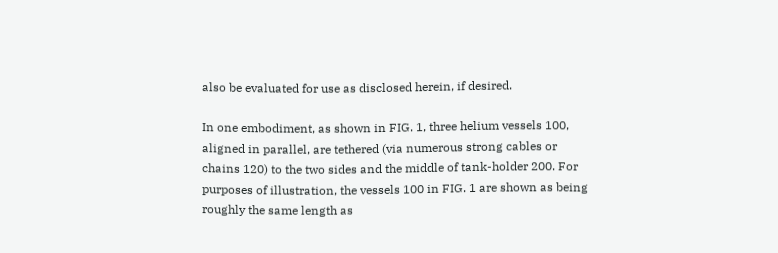also be evaluated for use as disclosed herein, if desired.

In one embodiment, as shown in FIG. 1, three helium vessels 100, aligned in parallel, are tethered (via numerous strong cables or chains 120) to the two sides and the middle of tank-holder 200. For purposes of illustration, the vessels 100 in FIG. 1 are shown as being roughly the same length as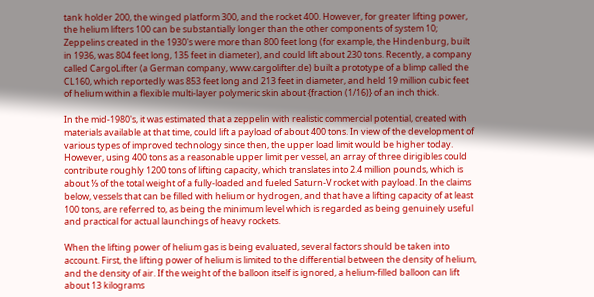tank holder 200, the winged platform 300, and the rocket 400. However, for greater lifting power, the helium lifters 100 can be substantially longer than the other components of system 10; Zeppelins created in the 1930's were more than 800 feet long (for example, the Hindenburg, built in 1936, was 804 feet long, 135 feet in diameter), and could lift about 230 tons. Recently, a company called CargoLifter (a German company, www.cargolifter.de) built a prototype of a blimp called the CL160, which reportedly was 853 feet long and 213 feet in diameter, and held 19 million cubic feet of helium within a flexible multi-layer polymeric skin about {fraction (1/16)} of an inch thick.

In the mid-1980's, it was estimated that a zeppelin with realistic commercial potential, created with materials available at that time, could lift a payload of about 400 tons. In view of the development of various types of improved technology since then, the upper load limit would be higher today. However, using 400 tons as a reasonable upper limit per vessel, an array of three dirigibles could contribute roughly 1200 tons of lifting capacity, which translates into 2.4 million pounds, which is about ⅓ of the total weight of a fully-loaded and fueled Saturn-V rocket with payload. In the claims below, vessels that can be filled with helium or hydrogen, and that have a lifting capacity of at least 100 tons, are referred to, as being the minimum level which is regarded as being genuinely useful and practical for actual launchings of heavy rockets.

When the lifting power of helium gas is being evaluated, several factors should be taken into account. First, the lifting power of helium is limited to the differential between the density of helium, and the density of air. If the weight of the balloon itself is ignored, a helium-filled balloon can lift about 13 kilograms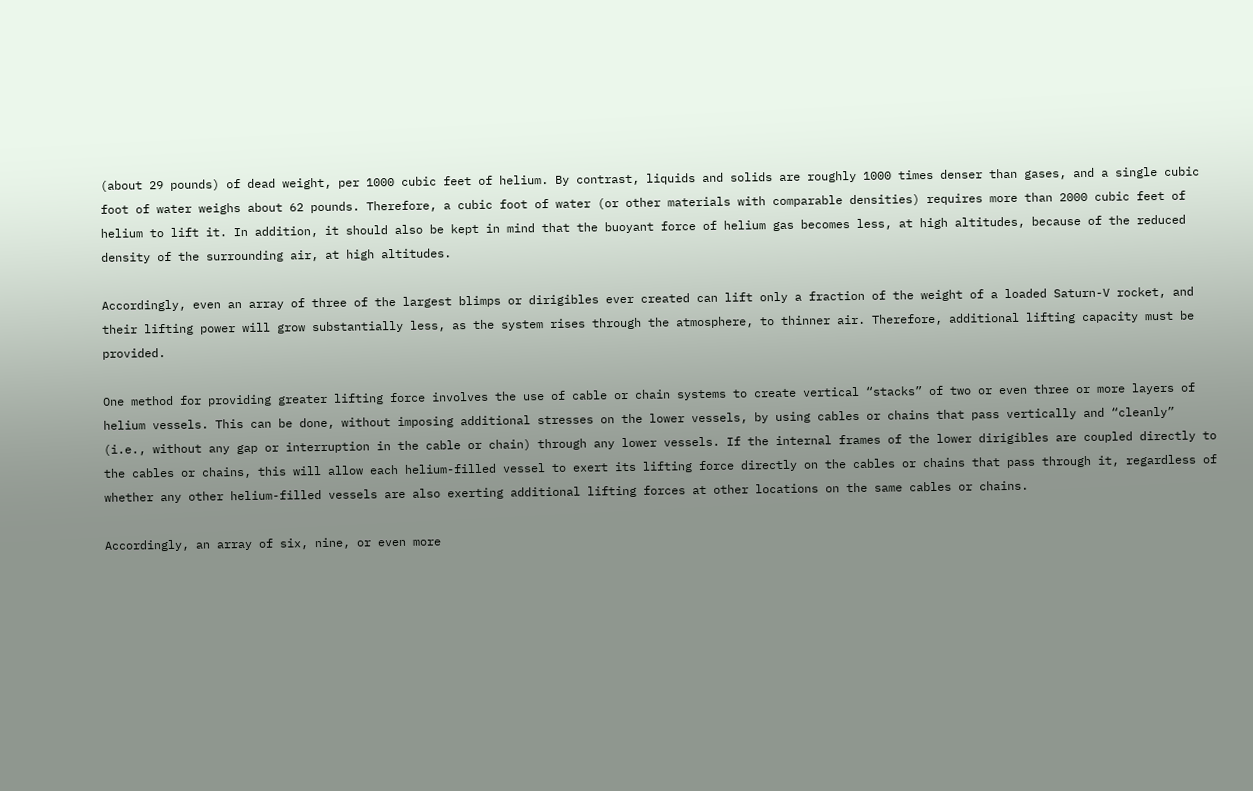(about 29 pounds) of dead weight, per 1000 cubic feet of helium. By contrast, liquids and solids are roughly 1000 times denser than gases, and a single cubic foot of water weighs about 62 pounds. Therefore, a cubic foot of water (or other materials with comparable densities) requires more than 2000 cubic feet of helium to lift it. In addition, it should also be kept in mind that the buoyant force of helium gas becomes less, at high altitudes, because of the reduced density of the surrounding air, at high altitudes.

Accordingly, even an array of three of the largest blimps or dirigibles ever created can lift only a fraction of the weight of a loaded Saturn-V rocket, and their lifting power will grow substantially less, as the system rises through the atmosphere, to thinner air. Therefore, additional lifting capacity must be provided.

One method for providing greater lifting force involves the use of cable or chain systems to create vertical “stacks” of two or even three or more layers of helium vessels. This can be done, without imposing additional stresses on the lower vessels, by using cables or chains that pass vertically and “cleanly” (i.e., without any gap or interruption in the cable or chain) through any lower vessels. If the internal frames of the lower dirigibles are coupled directly to the cables or chains, this will allow each helium-filled vessel to exert its lifting force directly on the cables or chains that pass through it, regardless of whether any other helium-filled vessels are also exerting additional lifting forces at other locations on the same cables or chains.

Accordingly, an array of six, nine, or even more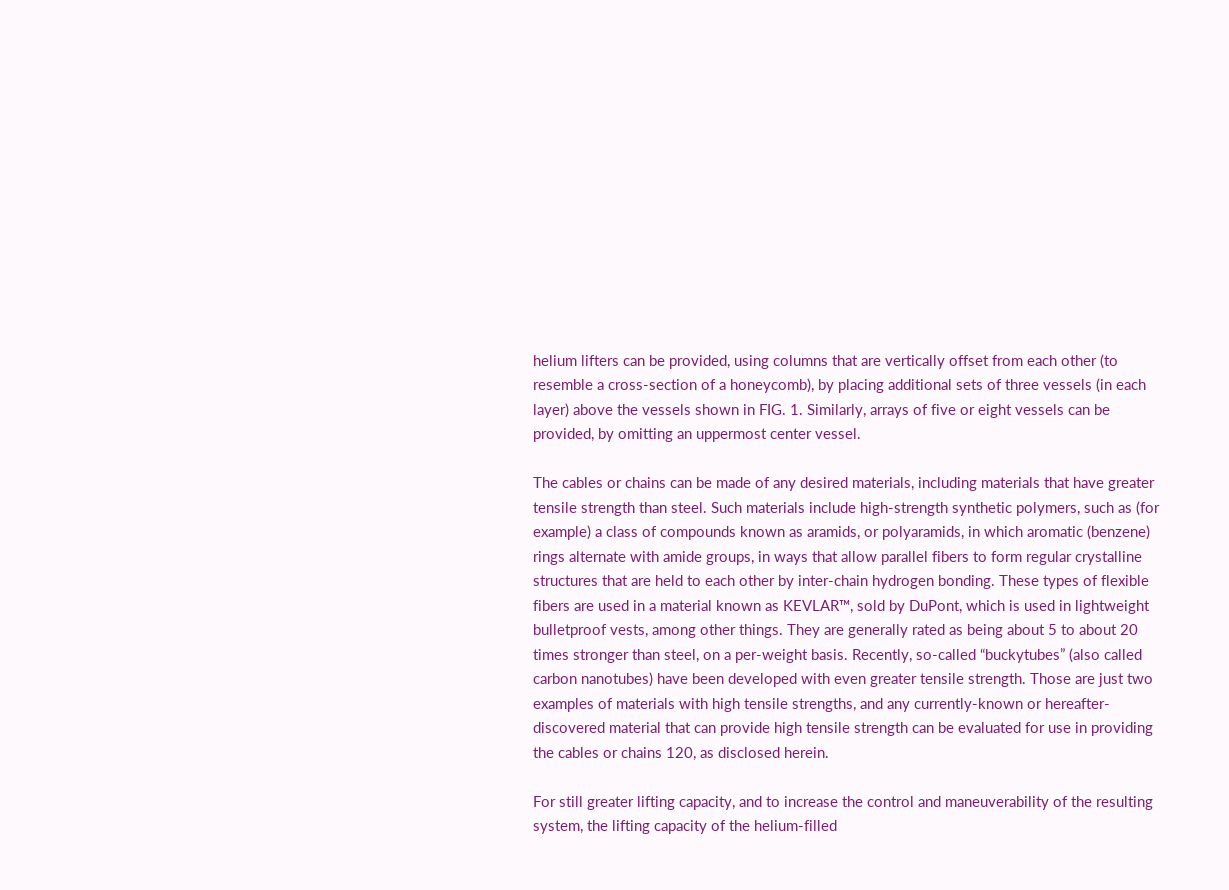helium lifters can be provided, using columns that are vertically offset from each other (to resemble a cross-section of a honeycomb), by placing additional sets of three vessels (in each layer) above the vessels shown in FIG. 1. Similarly, arrays of five or eight vessels can be provided, by omitting an uppermost center vessel.

The cables or chains can be made of any desired materials, including materials that have greater tensile strength than steel. Such materials include high-strength synthetic polymers, such as (for example) a class of compounds known as aramids, or polyaramids, in which aromatic (benzene) rings alternate with amide groups, in ways that allow parallel fibers to form regular crystalline structures that are held to each other by inter-chain hydrogen bonding. These types of flexible fibers are used in a material known as KEVLAR™, sold by DuPont, which is used in lightweight bulletproof vests, among other things. They are generally rated as being about 5 to about 20 times stronger than steel, on a per-weight basis. Recently, so-called “buckytubes” (also called carbon nanotubes) have been developed with even greater tensile strength. Those are just two examples of materials with high tensile strengths, and any currently-known or hereafter-discovered material that can provide high tensile strength can be evaluated for use in providing the cables or chains 120, as disclosed herein.

For still greater lifting capacity, and to increase the control and maneuverability of the resulting system, the lifting capacity of the helium-filled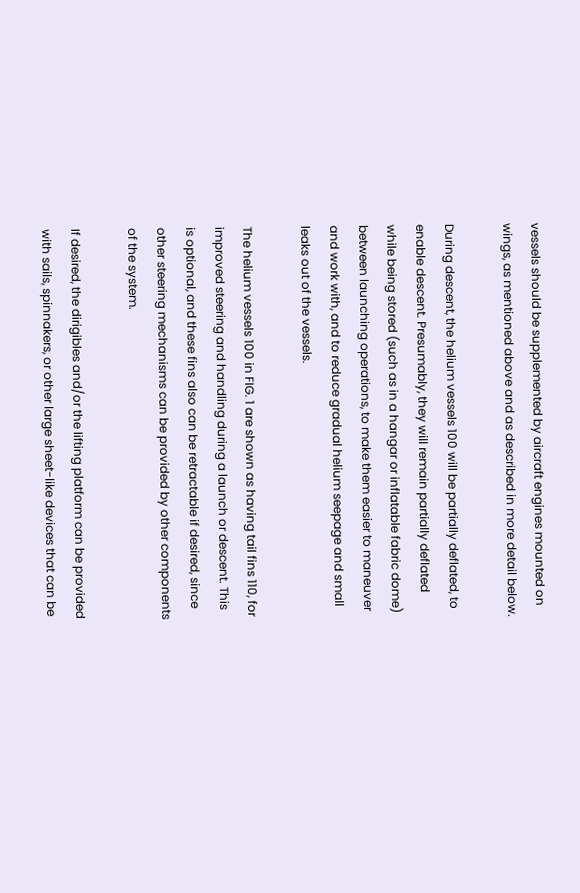vessels should be supplemented by aircraft engines mounted on wings, as mentioned above and as described in more detail below.

During descent, the helium vessels 100 will be partially deflated, to enable descent. Presumably, they will remain partially deflated while being stored (such as in a hangar or inflatable fabric dome) between launching operations, to make them easier to maneuver and work with, and to reduce gradual helium seepage and small leaks out of the vessels.

The helium vessels 100 in FIG. 1 are shown as having tail fins 110, for improved steering and handling during a launch or descent. This is optional, and these fins also can be retractable if desired, since other steering mechanisms can be provided by other components of the system.

If desired, the dirigibles and/or the lifting platform can be provided with sails, spinnakers, or other large sheet-like devices that can be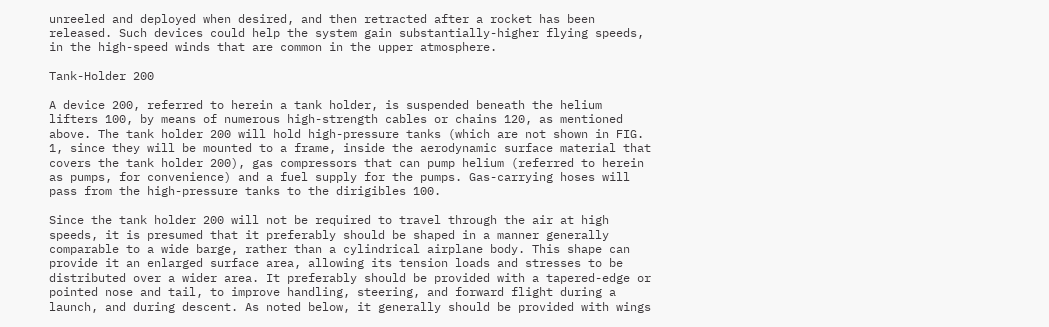unreeled and deployed when desired, and then retracted after a rocket has been released. Such devices could help the system gain substantially-higher flying speeds, in the high-speed winds that are common in the upper atmosphere.

Tank-Holder 200

A device 200, referred to herein a tank holder, is suspended beneath the helium lifters 100, by means of numerous high-strength cables or chains 120, as mentioned above. The tank holder 200 will hold high-pressure tanks (which are not shown in FIG. 1, since they will be mounted to a frame, inside the aerodynamic surface material that covers the tank holder 200), gas compressors that can pump helium (referred to herein as pumps, for convenience) and a fuel supply for the pumps. Gas-carrying hoses will pass from the high-pressure tanks to the dirigibles 100.

Since the tank holder 200 will not be required to travel through the air at high speeds, it is presumed that it preferably should be shaped in a manner generally comparable to a wide barge, rather than a cylindrical airplane body. This shape can provide it an enlarged surface area, allowing its tension loads and stresses to be distributed over a wider area. It preferably should be provided with a tapered-edge or pointed nose and tail, to improve handling, steering, and forward flight during a launch, and during descent. As noted below, it generally should be provided with wings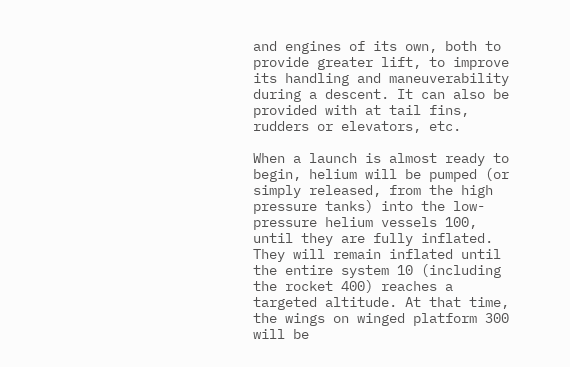and engines of its own, both to provide greater lift, to improve its handling and maneuverability during a descent. It can also be provided with at tail fins, rudders or elevators, etc.

When a launch is almost ready to begin, helium will be pumped (or simply released, from the high pressure tanks) into the low-pressure helium vessels 100, until they are fully inflated. They will remain inflated until the entire system 10 (including the rocket 400) reaches a targeted altitude. At that time, the wings on winged platform 300 will be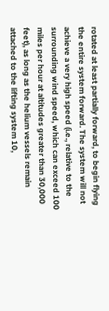rotated at least partially forward, to begin flying the entire system forward. The system will not achieve a very high speed (i.e., relative to the surrounding wind speed, which can exceed 100 miles per hour at altitudes greater than 30,000 feet), as long as the helium vessels remain attached to the lifting system 10,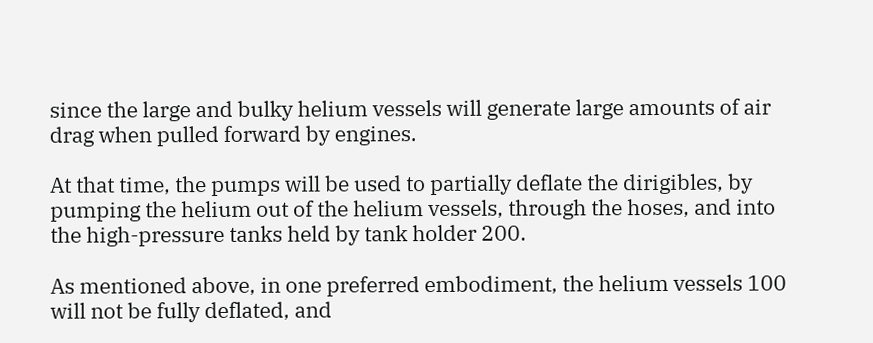since the large and bulky helium vessels will generate large amounts of air drag when pulled forward by engines.

At that time, the pumps will be used to partially deflate the dirigibles, by pumping the helium out of the helium vessels, through the hoses, and into the high-pressure tanks held by tank holder 200.

As mentioned above, in one preferred embodiment, the helium vessels 100 will not be fully deflated, and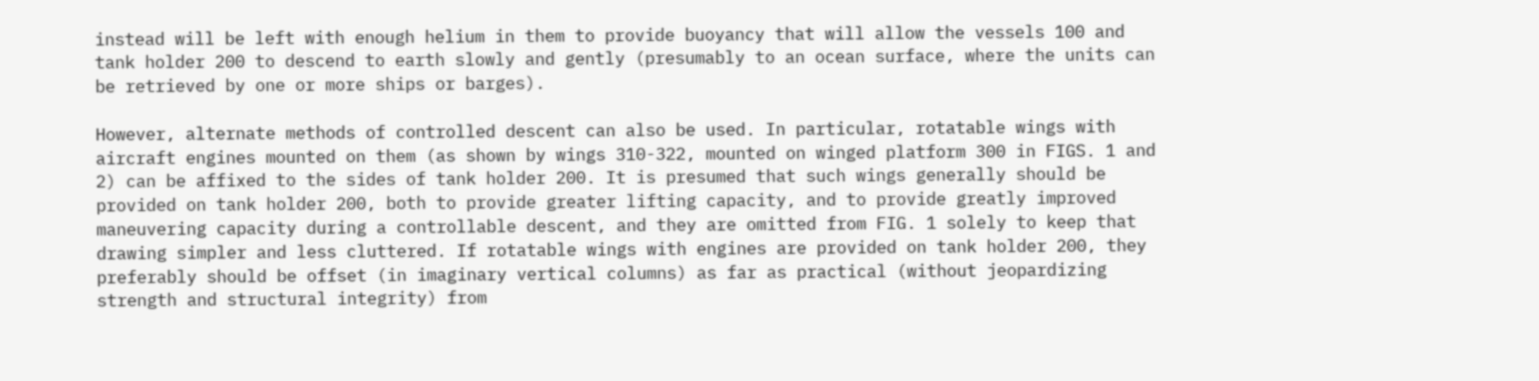instead will be left with enough helium in them to provide buoyancy that will allow the vessels 100 and tank holder 200 to descend to earth slowly and gently (presumably to an ocean surface, where the units can be retrieved by one or more ships or barges).

However, alternate methods of controlled descent can also be used. In particular, rotatable wings with aircraft engines mounted on them (as shown by wings 310-322, mounted on winged platform 300 in FIGS. 1 and 2) can be affixed to the sides of tank holder 200. It is presumed that such wings generally should be provided on tank holder 200, both to provide greater lifting capacity, and to provide greatly improved maneuvering capacity during a controllable descent, and they are omitted from FIG. 1 solely to keep that drawing simpler and less cluttered. If rotatable wings with engines are provided on tank holder 200, they preferably should be offset (in imaginary vertical columns) as far as practical (without jeopardizing strength and structural integrity) from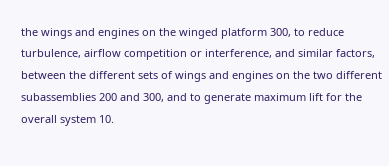the wings and engines on the winged platform 300, to reduce turbulence, airflow competition or interference, and similar factors, between the different sets of wings and engines on the two different subassemblies 200 and 300, and to generate maximum lift for the overall system 10.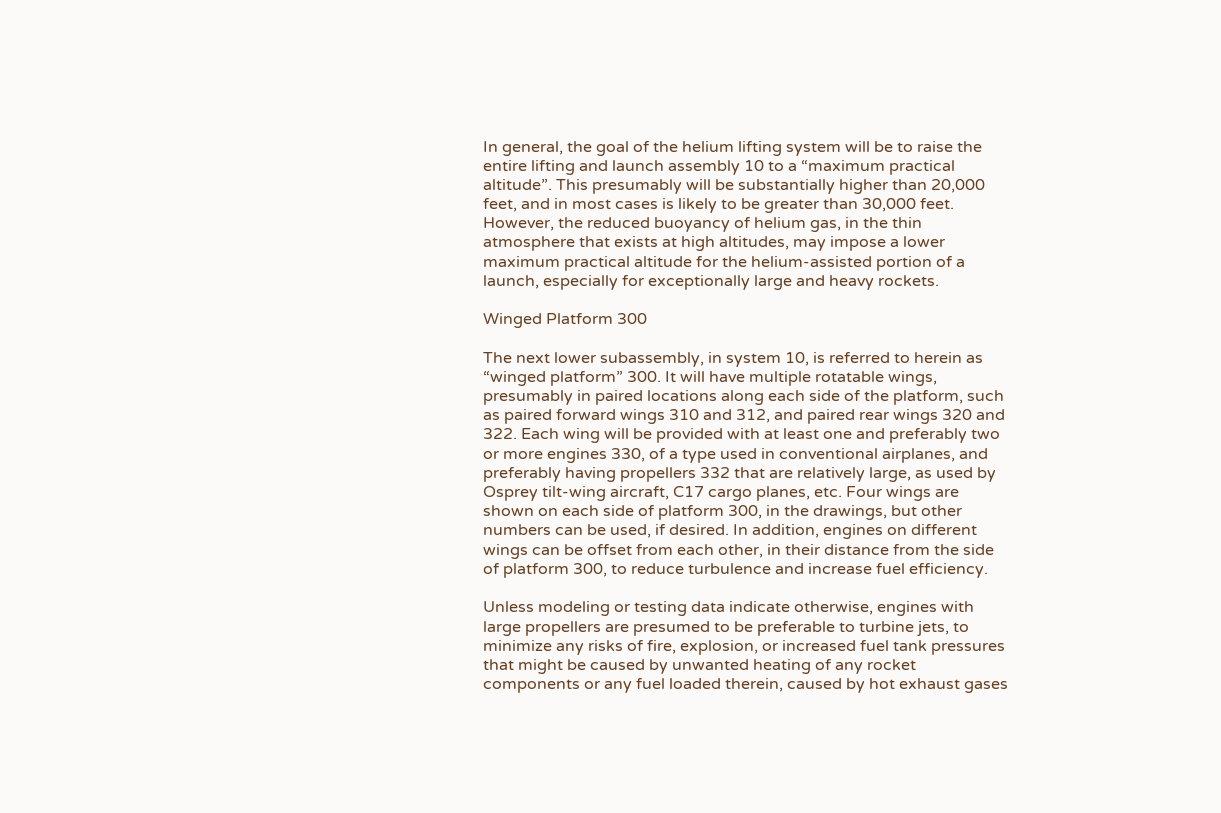In general, the goal of the helium lifting system will be to raise the entire lifting and launch assembly 10 to a “maximum practical altitude”. This presumably will be substantially higher than 20,000 feet, and in most cases is likely to be greater than 30,000 feet. However, the reduced buoyancy of helium gas, in the thin atmosphere that exists at high altitudes, may impose a lower maximum practical altitude for the helium-assisted portion of a launch, especially for exceptionally large and heavy rockets.

Winged Platform 300

The next lower subassembly, in system 10, is referred to herein as “winged platform” 300. It will have multiple rotatable wings, presumably in paired locations along each side of the platform, such as paired forward wings 310 and 312, and paired rear wings 320 and 322. Each wing will be provided with at least one and preferably two or more engines 330, of a type used in conventional airplanes, and preferably having propellers 332 that are relatively large, as used by Osprey tilt-wing aircraft, C17 cargo planes, etc. Four wings are shown on each side of platform 300, in the drawings, but other numbers can be used, if desired. In addition, engines on different wings can be offset from each other, in their distance from the side of platform 300, to reduce turbulence and increase fuel efficiency.

Unless modeling or testing data indicate otherwise, engines with large propellers are presumed to be preferable to turbine jets, to minimize any risks of fire, explosion, or increased fuel tank pressures that might be caused by unwanted heating of any rocket components or any fuel loaded therein, caused by hot exhaust gases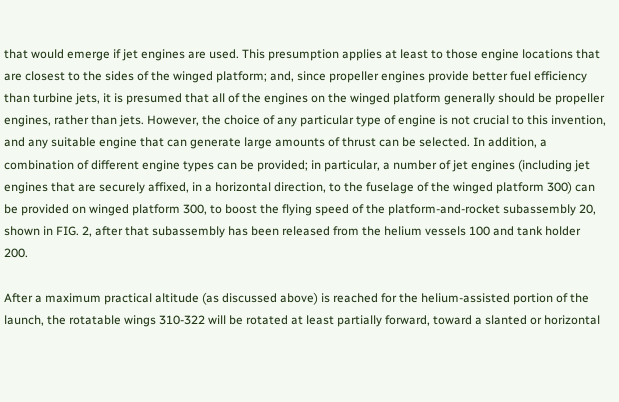that would emerge if jet engines are used. This presumption applies at least to those engine locations that are closest to the sides of the winged platform; and, since propeller engines provide better fuel efficiency than turbine jets, it is presumed that all of the engines on the winged platform generally should be propeller engines, rather than jets. However, the choice of any particular type of engine is not crucial to this invention, and any suitable engine that can generate large amounts of thrust can be selected. In addition, a combination of different engine types can be provided; in particular, a number of jet engines (including jet engines that are securely affixed, in a horizontal direction, to the fuselage of the winged platform 300) can be provided on winged platform 300, to boost the flying speed of the platform-and-rocket subassembly 20, shown in FIG. 2, after that subassembly has been released from the helium vessels 100 and tank holder 200.

After a maximum practical altitude (as discussed above) is reached for the helium-assisted portion of the launch, the rotatable wings 310-322 will be rotated at least partially forward, toward a slanted or horizontal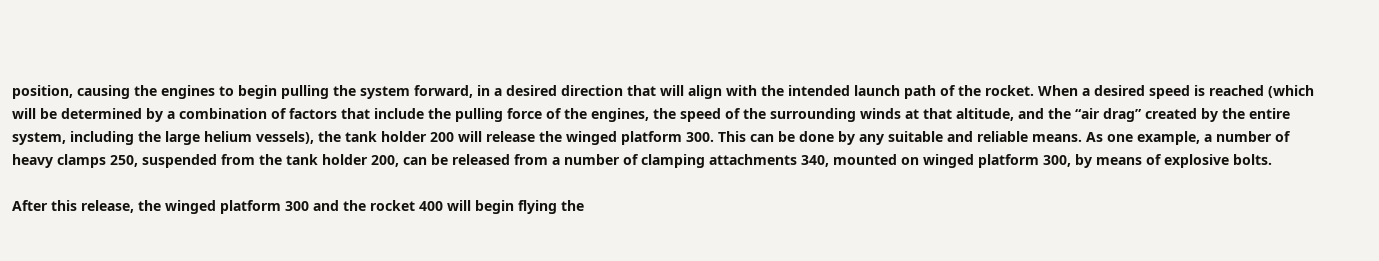position, causing the engines to begin pulling the system forward, in a desired direction that will align with the intended launch path of the rocket. When a desired speed is reached (which will be determined by a combination of factors that include the pulling force of the engines, the speed of the surrounding winds at that altitude, and the “air drag” created by the entire system, including the large helium vessels), the tank holder 200 will release the winged platform 300. This can be done by any suitable and reliable means. As one example, a number of heavy clamps 250, suspended from the tank holder 200, can be released from a number of clamping attachments 340, mounted on winged platform 300, by means of explosive bolts.

After this release, the winged platform 300 and the rocket 400 will begin flying the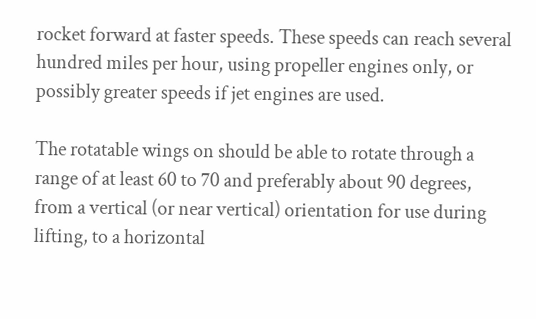rocket forward at faster speeds. These speeds can reach several hundred miles per hour, using propeller engines only, or possibly greater speeds if jet engines are used.

The rotatable wings on should be able to rotate through a range of at least 60 to 70 and preferably about 90 degrees, from a vertical (or near vertical) orientation for use during lifting, to a horizontal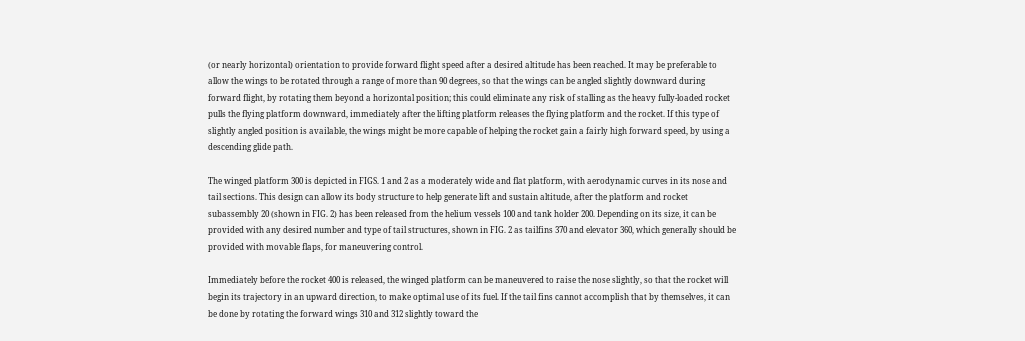(or nearly horizontal) orientation to provide forward flight speed after a desired altitude has been reached. It may be preferable to allow the wings to be rotated through a range of more than 90 degrees, so that the wings can be angled slightly downward during forward flight, by rotating them beyond a horizontal position; this could eliminate any risk of stalling as the heavy fully-loaded rocket pulls the flying platform downward, immediately after the lifting platform releases the flying platform and the rocket. If this type of slightly angled position is available, the wings might be more capable of helping the rocket gain a fairly high forward speed, by using a descending glide path.

The winged platform 300 is depicted in FIGS. 1 and 2 as a moderately wide and flat platform, with aerodynamic curves in its nose and tail sections. This design can allow its body structure to help generate lift and sustain altitude, after the platform and rocket subassembly 20 (shown in FIG. 2) has been released from the helium vessels 100 and tank holder 200. Depending on its size, it can be provided with any desired number and type of tail structures, shown in FIG. 2 as tailfins 370 and elevator 360, which generally should be provided with movable flaps, for maneuvering control.

Immediately before the rocket 400 is released, the winged platform can be maneuvered to raise the nose slightly, so that the rocket will begin its trajectory in an upward direction, to make optimal use of its fuel. If the tail fins cannot accomplish that by themselves, it can be done by rotating the forward wings 310 and 312 slightly toward the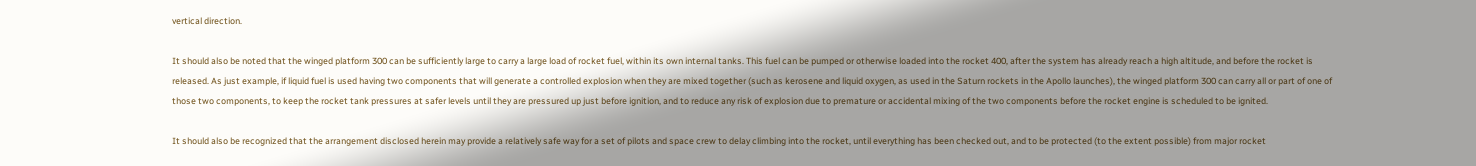vertical direction.

It should also be noted that the winged platform 300 can be sufficiently large to carry a large load of rocket fuel, within its own internal tanks. This fuel can be pumped or otherwise loaded into the rocket 400, after the system has already reach a high altitude, and before the rocket is released. As just example, if liquid fuel is used having two components that will generate a controlled explosion when they are mixed together (such as kerosene and liquid oxygen, as used in the Saturn rockets in the Apollo launches), the winged platform 300 can carry all or part of one of those two components, to keep the rocket tank pressures at safer levels until they are pressured up just before ignition, and to reduce any risk of explosion due to premature or accidental mixing of the two components before the rocket engine is scheduled to be ignited.

It should also be recognized that the arrangement disclosed herein may provide a relatively safe way for a set of pilots and space crew to delay climbing into the rocket, until everything has been checked out, and to be protected (to the extent possible) from major rocket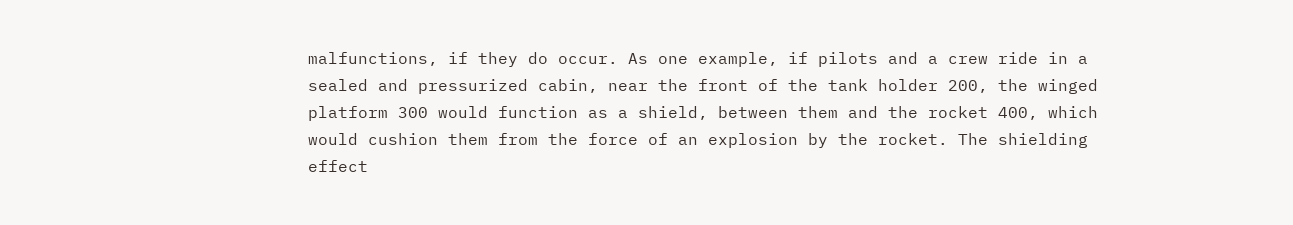malfunctions, if they do occur. As one example, if pilots and a crew ride in a sealed and pressurized cabin, near the front of the tank holder 200, the winged platform 300 would function as a shield, between them and the rocket 400, which would cushion them from the force of an explosion by the rocket. The shielding effect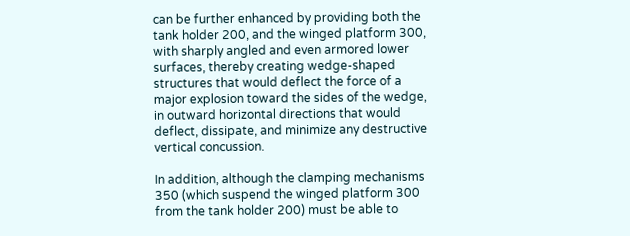can be further enhanced by providing both the tank holder 200, and the winged platform 300, with sharply angled and even armored lower surfaces, thereby creating wedge-shaped structures that would deflect the force of a major explosion toward the sides of the wedge, in outward horizontal directions that would deflect, dissipate, and minimize any destructive vertical concussion.

In addition, although the clamping mechanisms 350 (which suspend the winged platform 300 from the tank holder 200) must be able to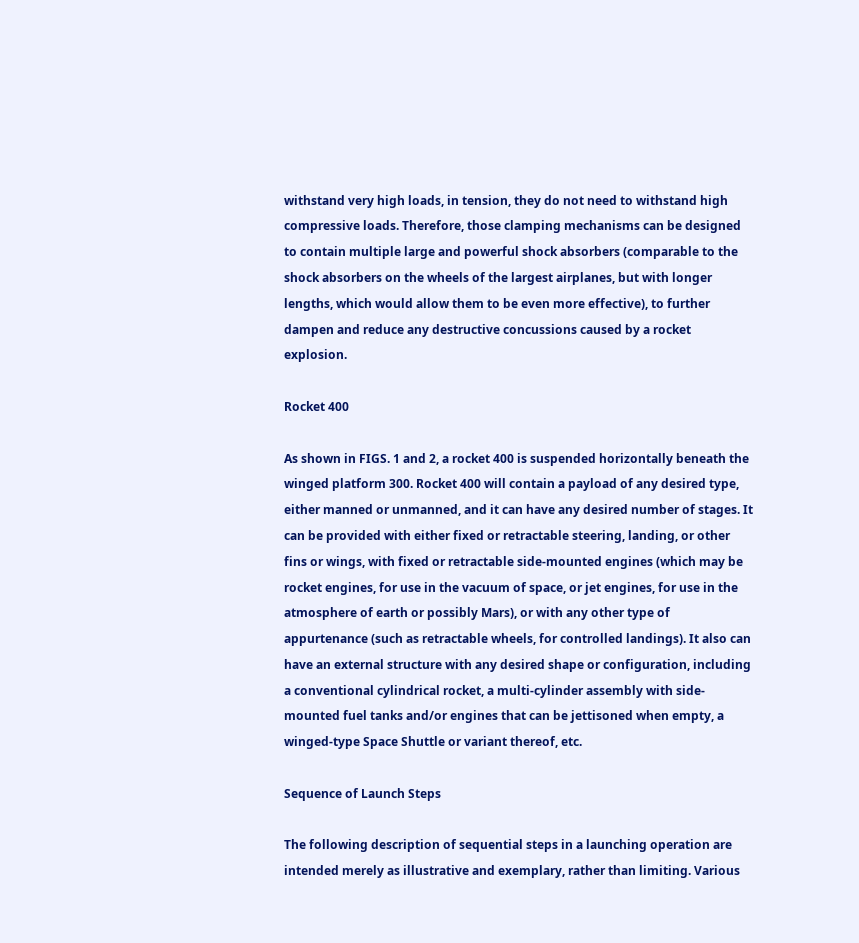withstand very high loads, in tension, they do not need to withstand high compressive loads. Therefore, those clamping mechanisms can be designed to contain multiple large and powerful shock absorbers (comparable to the shock absorbers on the wheels of the largest airplanes, but with longer lengths, which would allow them to be even more effective), to further dampen and reduce any destructive concussions caused by a rocket explosion.

Rocket 400

As shown in FIGS. 1 and 2, a rocket 400 is suspended horizontally beneath the winged platform 300. Rocket 400 will contain a payload of any desired type, either manned or unmanned, and it can have any desired number of stages. It can be provided with either fixed or retractable steering, landing, or other fins or wings, with fixed or retractable side-mounted engines (which may be rocket engines, for use in the vacuum of space, or jet engines, for use in the atmosphere of earth or possibly Mars), or with any other type of appurtenance (such as retractable wheels, for controlled landings). It also can have an external structure with any desired shape or configuration, including a conventional cylindrical rocket, a multi-cylinder assembly with side-mounted fuel tanks and/or engines that can be jettisoned when empty, a winged-type Space Shuttle or variant thereof, etc.

Sequence of Launch Steps

The following description of sequential steps in a launching operation are intended merely as illustrative and exemplary, rather than limiting. Various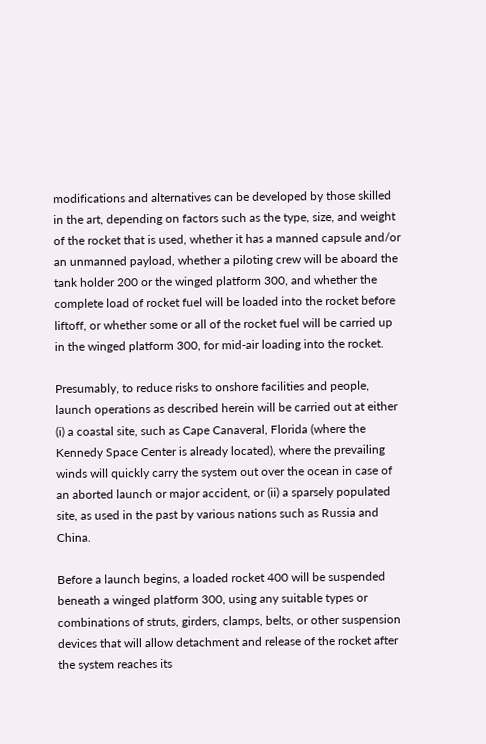modifications and alternatives can be developed by those skilled in the art, depending on factors such as the type, size, and weight of the rocket that is used, whether it has a manned capsule and/or an unmanned payload, whether a piloting crew will be aboard the tank holder 200 or the winged platform 300, and whether the complete load of rocket fuel will be loaded into the rocket before liftoff, or whether some or all of the rocket fuel will be carried up in the winged platform 300, for mid-air loading into the rocket.

Presumably, to reduce risks to onshore facilities and people, launch operations as described herein will be carried out at either (i) a coastal site, such as Cape Canaveral, Florida (where the Kennedy Space Center is already located), where the prevailing winds will quickly carry the system out over the ocean in case of an aborted launch or major accident, or (ii) a sparsely populated site, as used in the past by various nations such as Russia and China.

Before a launch begins, a loaded rocket 400 will be suspended beneath a winged platform 300, using any suitable types or combinations of struts, girders, clamps, belts, or other suspension devices that will allow detachment and release of the rocket after the system reaches its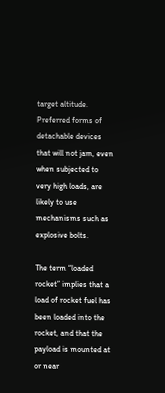target altitude. Preferred forms of detachable devices that will not jam, even when subjected to very high loads, are likely to use mechanisms such as explosive bolts.

The term “loaded rocket” implies that a load of rocket fuel has been loaded into the rocket, and that the payload is mounted at or near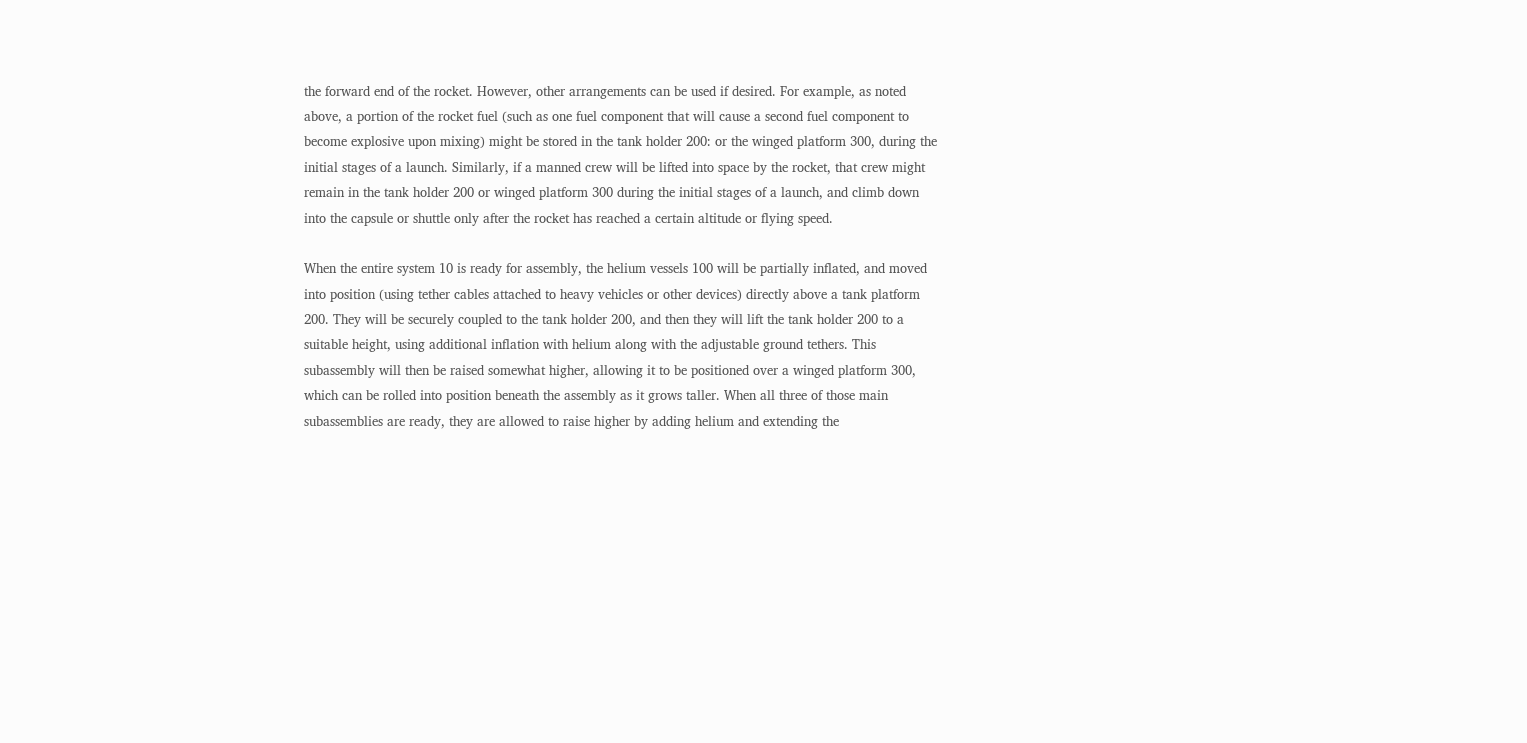the forward end of the rocket. However, other arrangements can be used if desired. For example, as noted above, a portion of the rocket fuel (such as one fuel component that will cause a second fuel component to become explosive upon mixing) might be stored in the tank holder 200: or the winged platform 300, during the initial stages of a launch. Similarly, if a manned crew will be lifted into space by the rocket, that crew might remain in the tank holder 200 or winged platform 300 during the initial stages of a launch, and climb down into the capsule or shuttle only after the rocket has reached a certain altitude or flying speed.

When the entire system 10 is ready for assembly, the helium vessels 100 will be partially inflated, and moved into position (using tether cables attached to heavy vehicles or other devices) directly above a tank platform 200. They will be securely coupled to the tank holder 200, and then they will lift the tank holder 200 to a suitable height, using additional inflation with helium along with the adjustable ground tethers. This subassembly will then be raised somewhat higher, allowing it to be positioned over a winged platform 300, which can be rolled into position beneath the assembly as it grows taller. When all three of those main subassemblies are ready, they are allowed to raise higher by adding helium and extending the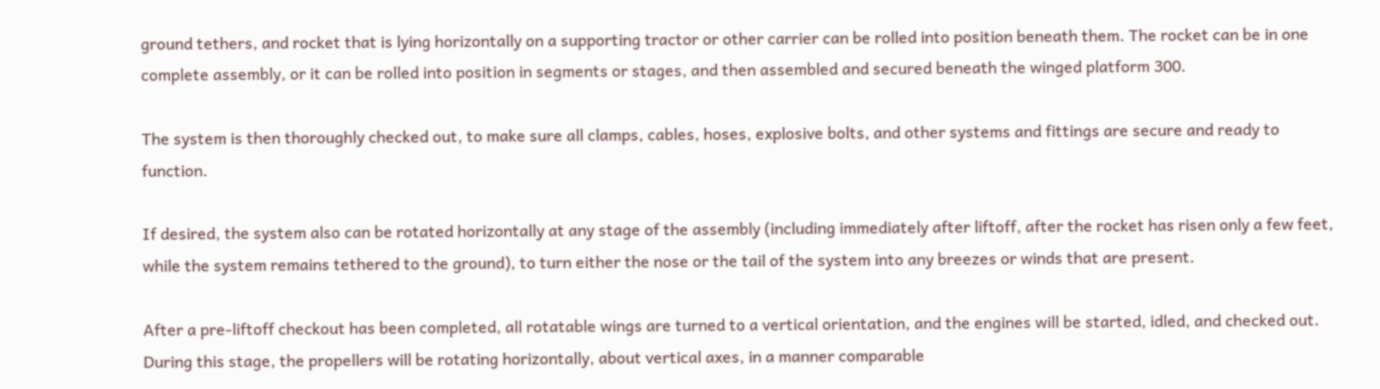ground tethers, and rocket that is lying horizontally on a supporting tractor or other carrier can be rolled into position beneath them. The rocket can be in one complete assembly, or it can be rolled into position in segments or stages, and then assembled and secured beneath the winged platform 300.

The system is then thoroughly checked out, to make sure all clamps, cables, hoses, explosive bolts, and other systems and fittings are secure and ready to function.

If desired, the system also can be rotated horizontally at any stage of the assembly (including immediately after liftoff, after the rocket has risen only a few feet, while the system remains tethered to the ground), to turn either the nose or the tail of the system into any breezes or winds that are present.

After a pre-liftoff checkout has been completed, all rotatable wings are turned to a vertical orientation, and the engines will be started, idled, and checked out. During this stage, the propellers will be rotating horizontally, about vertical axes, in a manner comparable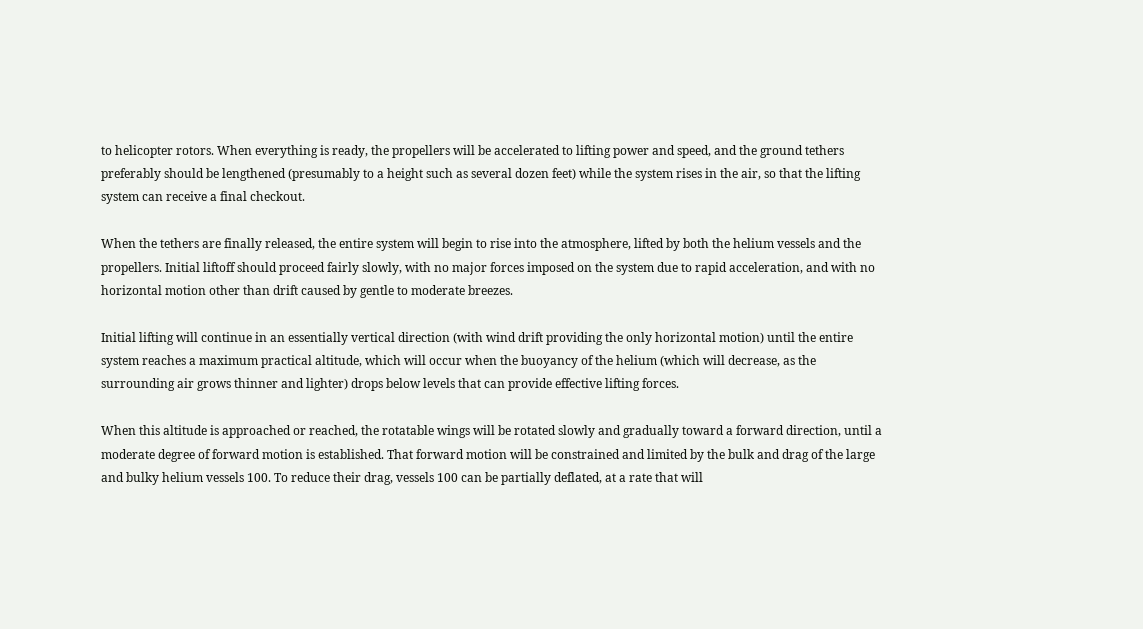to helicopter rotors. When everything is ready, the propellers will be accelerated to lifting power and speed, and the ground tethers preferably should be lengthened (presumably to a height such as several dozen feet) while the system rises in the air, so that the lifting system can receive a final checkout.

When the tethers are finally released, the entire system will begin to rise into the atmosphere, lifted by both the helium vessels and the propellers. Initial liftoff should proceed fairly slowly, with no major forces imposed on the system due to rapid acceleration, and with no horizontal motion other than drift caused by gentle to moderate breezes.

Initial lifting will continue in an essentially vertical direction (with wind drift providing the only horizontal motion) until the entire system reaches a maximum practical altitude, which will occur when the buoyancy of the helium (which will decrease, as the surrounding air grows thinner and lighter) drops below levels that can provide effective lifting forces.

When this altitude is approached or reached, the rotatable wings will be rotated slowly and gradually toward a forward direction, until a moderate degree of forward motion is established. That forward motion will be constrained and limited by the bulk and drag of the large and bulky helium vessels 100. To reduce their drag, vessels 100 can be partially deflated, at a rate that will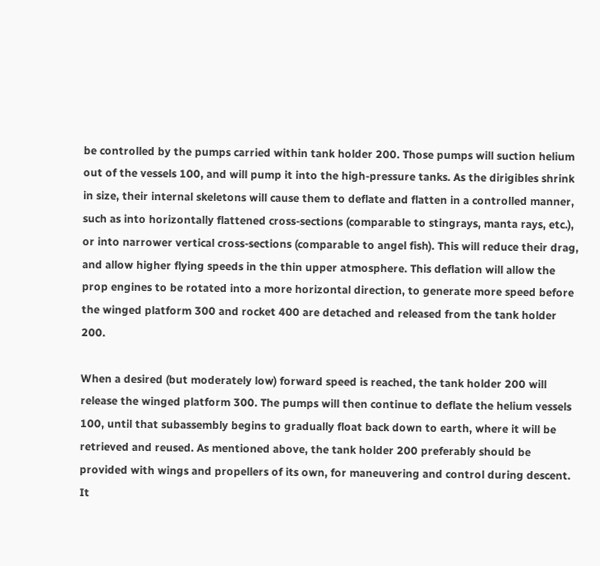be controlled by the pumps carried within tank holder 200. Those pumps will suction helium out of the vessels 100, and will pump it into the high-pressure tanks. As the dirigibles shrink in size, their internal skeletons will cause them to deflate and flatten in a controlled manner, such as into horizontally flattened cross-sections (comparable to stingrays, manta rays, etc.), or into narrower vertical cross-sections (comparable to angel fish). This will reduce their drag, and allow higher flying speeds in the thin upper atmosphere. This deflation will allow the prop engines to be rotated into a more horizontal direction, to generate more speed before the winged platform 300 and rocket 400 are detached and released from the tank holder 200.

When a desired (but moderately low) forward speed is reached, the tank holder 200 will release the winged platform 300. The pumps will then continue to deflate the helium vessels 100, until that subassembly begins to gradually float back down to earth, where it will be retrieved and reused. As mentioned above, the tank holder 200 preferably should be provided with wings and propellers of its own, for maneuvering and control during descent. It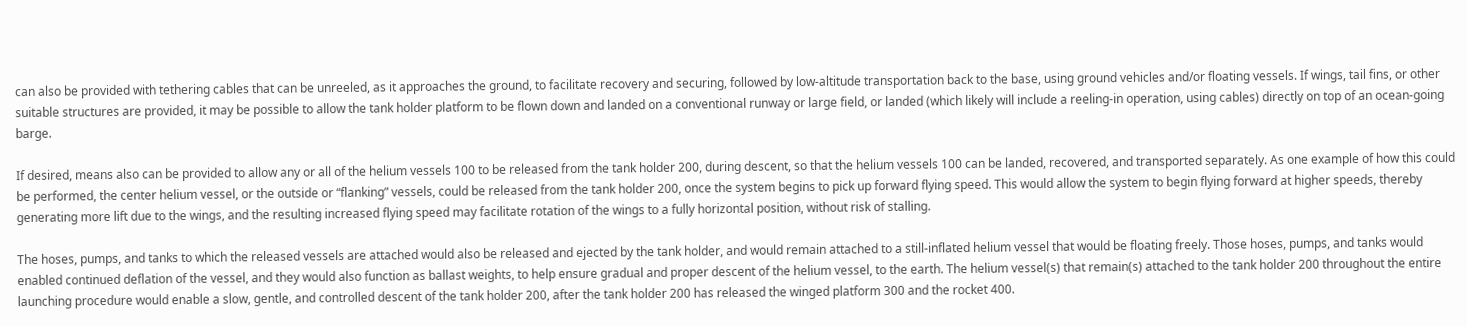can also be provided with tethering cables that can be unreeled, as it approaches the ground, to facilitate recovery and securing, followed by low-altitude transportation back to the base, using ground vehicles and/or floating vessels. If wings, tail fins, or other suitable structures are provided, it may be possible to allow the tank holder platform to be flown down and landed on a conventional runway or large field, or landed (which likely will include a reeling-in operation, using cables) directly on top of an ocean-going barge.

If desired, means also can be provided to allow any or all of the helium vessels 100 to be released from the tank holder 200, during descent, so that the helium vessels 100 can be landed, recovered, and transported separately. As one example of how this could be performed, the center helium vessel, or the outside or “flanking” vessels, could be released from the tank holder 200, once the system begins to pick up forward flying speed. This would allow the system to begin flying forward at higher speeds, thereby generating more lift due to the wings, and the resulting increased flying speed may facilitate rotation of the wings to a fully horizontal position, without risk of stalling.

The hoses, pumps, and tanks to which the released vessels are attached would also be released and ejected by the tank holder, and would remain attached to a still-inflated helium vessel that would be floating freely. Those hoses, pumps, and tanks would enabled continued deflation of the vessel, and they would also function as ballast weights, to help ensure gradual and proper descent of the helium vessel, to the earth. The helium vessel(s) that remain(s) attached to the tank holder 200 throughout the entire launching procedure would enable a slow, gentle, and controlled descent of the tank holder 200, after the tank holder 200 has released the winged platform 300 and the rocket 400.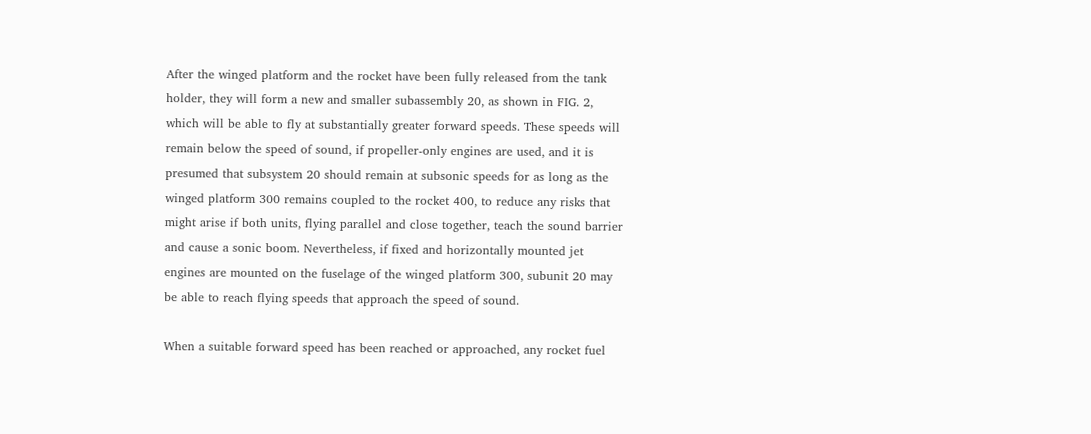After the winged platform and the rocket have been fully released from the tank holder, they will form a new and smaller subassembly 20, as shown in FIG. 2, which will be able to fly at substantially greater forward speeds. These speeds will remain below the speed of sound, if propeller-only engines are used, and it is presumed that subsystem 20 should remain at subsonic speeds for as long as the winged platform 300 remains coupled to the rocket 400, to reduce any risks that might arise if both units, flying parallel and close together, teach the sound barrier and cause a sonic boom. Nevertheless, if fixed and horizontally mounted jet engines are mounted on the fuselage of the winged platform 300, subunit 20 may be able to reach flying speeds that approach the speed of sound.

When a suitable forward speed has been reached or approached, any rocket fuel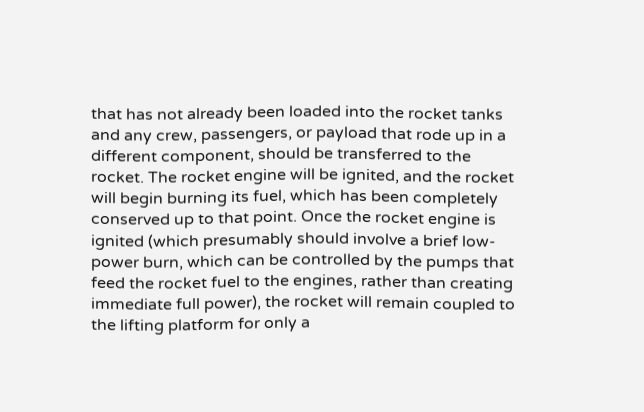that has not already been loaded into the rocket tanks and any crew, passengers, or payload that rode up in a different component, should be transferred to the rocket. The rocket engine will be ignited, and the rocket will begin burning its fuel, which has been completely conserved up to that point. Once the rocket engine is ignited (which presumably should involve a brief low-power burn, which can be controlled by the pumps that feed the rocket fuel to the engines, rather than creating immediate full power), the rocket will remain coupled to the lifting platform for only a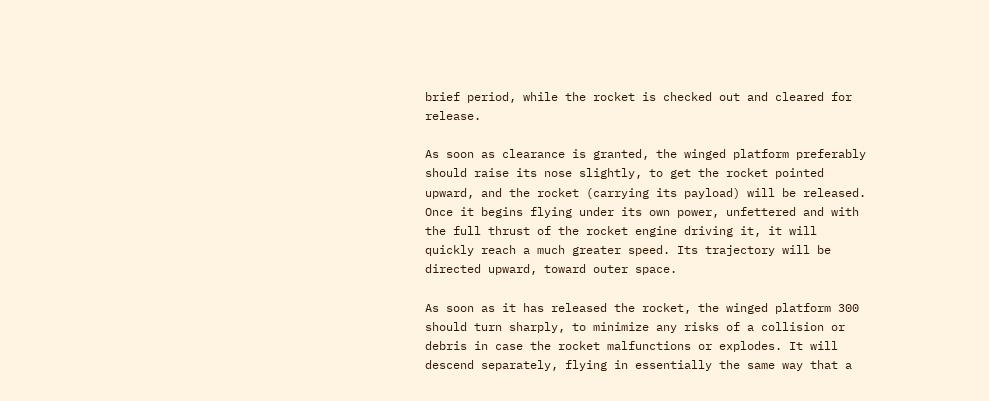brief period, while the rocket is checked out and cleared for release.

As soon as clearance is granted, the winged platform preferably should raise its nose slightly, to get the rocket pointed upward, and the rocket (carrying its payload) will be released. Once it begins flying under its own power, unfettered and with the full thrust of the rocket engine driving it, it will quickly reach a much greater speed. Its trajectory will be directed upward, toward outer space.

As soon as it has released the rocket, the winged platform 300 should turn sharply, to minimize any risks of a collision or debris in case the rocket malfunctions or explodes. It will descend separately, flying in essentially the same way that a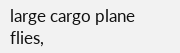large cargo plane flies,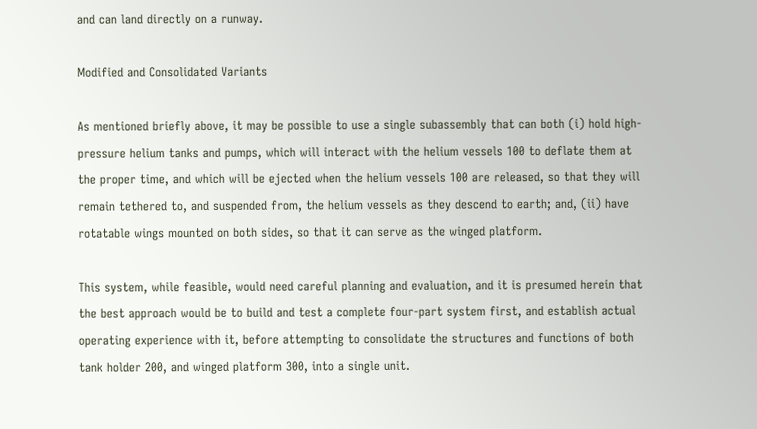and can land directly on a runway.

Modified and Consolidated Variants

As mentioned briefly above, it may be possible to use a single subassembly that can both (i) hold high-pressure helium tanks and pumps, which will interact with the helium vessels 100 to deflate them at the proper time, and which will be ejected when the helium vessels 100 are released, so that they will remain tethered to, and suspended from, the helium vessels as they descend to earth; and, (ii) have rotatable wings mounted on both sides, so that it can serve as the winged platform.

This system, while feasible, would need careful planning and evaluation, and it is presumed herein that the best approach would be to build and test a complete four-part system first, and establish actual operating experience with it, before attempting to consolidate the structures and functions of both tank holder 200, and winged platform 300, into a single unit.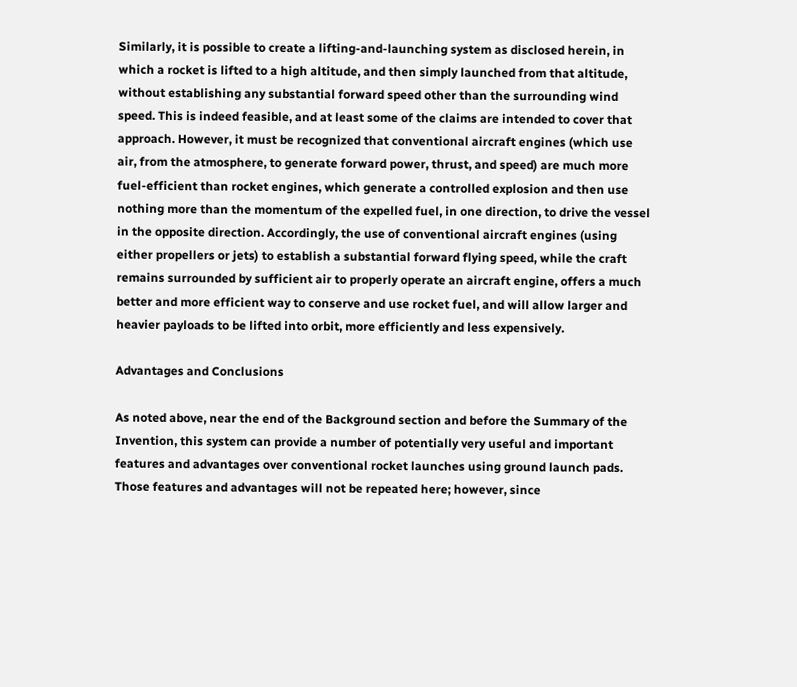Similarly, it is possible to create a lifting-and-launching system as disclosed herein, in which a rocket is lifted to a high altitude, and then simply launched from that altitude, without establishing any substantial forward speed other than the surrounding wind speed. This is indeed feasible, and at least some of the claims are intended to cover that approach. However, it must be recognized that conventional aircraft engines (which use air, from the atmosphere, to generate forward power, thrust, and speed) are much more fuel-efficient than rocket engines, which generate a controlled explosion and then use nothing more than the momentum of the expelled fuel, in one direction, to drive the vessel in the opposite direction. Accordingly, the use of conventional aircraft engines (using either propellers or jets) to establish a substantial forward flying speed, while the craft remains surrounded by sufficient air to properly operate an aircraft engine, offers a much better and more efficient way to conserve and use rocket fuel, and will allow larger and heavier payloads to be lifted into orbit, more efficiently and less expensively.

Advantages and Conclusions

As noted above, near the end of the Background section and before the Summary of the Invention, this system can provide a number of potentially very useful and important features and advantages over conventional rocket launches using ground launch pads. Those features and advantages will not be repeated here; however, since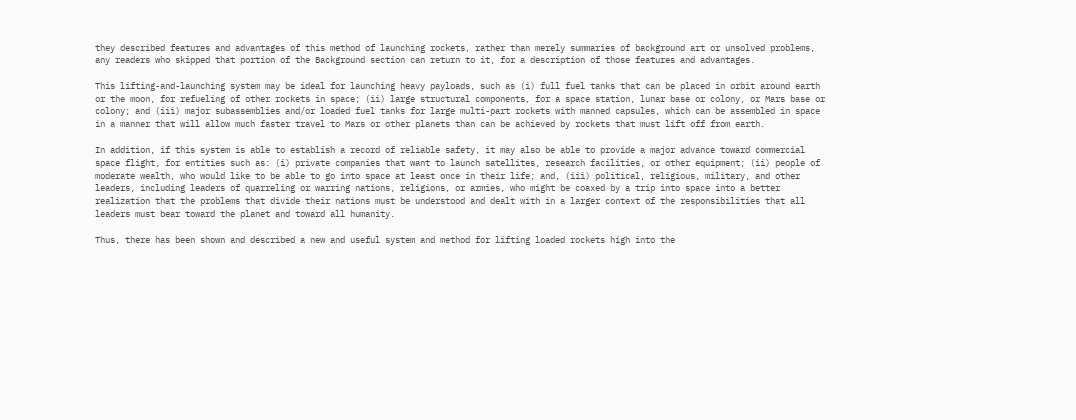they described features and advantages of this method of launching rockets, rather than merely summaries of background art or unsolved problems, any readers who skipped that portion of the Background section can return to it, for a description of those features and advantages.

This lifting-and-launching system may be ideal for launching heavy payloads, such as (i) full fuel tanks that can be placed in orbit around earth or the moon, for refueling of other rockets in space; (ii) large structural components, for a space station, lunar base or colony, or Mars base or colony; and (iii) major subassemblies and/or loaded fuel tanks for large multi-part rockets with manned capsules, which can be assembled in space in a manner that will allow much faster travel to Mars or other planets than can be achieved by rockets that must lift off from earth.

In addition, if this system is able to establish a record of reliable safety, it may also be able to provide a major advance toward commercial space flight, for entities such as: (i) private companies that want to launch satellites, research facilities, or other equipment; (ii) people of moderate wealth, who would like to be able to go into space at least once in their life; and, (iii) political, religious, military, and other leaders, including leaders of quarreling or warring nations, religions, or armies, who might be coaxed by a trip into space into a better realization that the problems that divide their nations must be understood and dealt with in a larger context of the responsibilities that all leaders must bear toward the planet and toward all humanity.

Thus, there has been shown and described a new and useful system and method for lifting loaded rockets high into the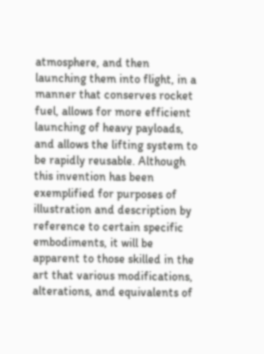atmosphere, and then launching them into flight, in a manner that conserves rocket fuel, allows for more efficient launching of heavy payloads, and allows the lifting system to be rapidly reusable. Although this invention has been exemplified for purposes of illustration and description by reference to certain specific embodiments, it will be apparent to those skilled in the art that various modifications, alterations, and equivalents of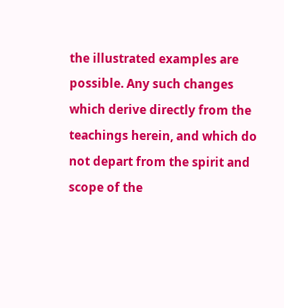the illustrated examples are possible. Any such changes which derive directly from the teachings herein, and which do not depart from the spirit and scope of the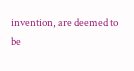invention, are deemed to be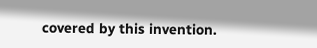covered by this invention.